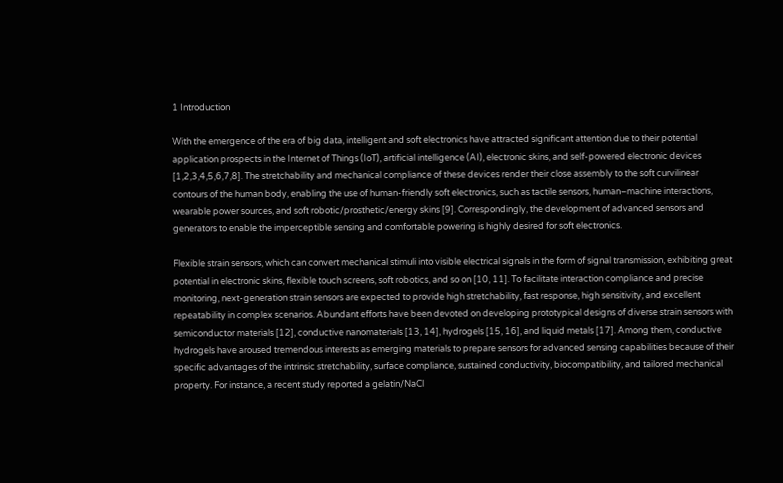1 Introduction

With the emergence of the era of big data, intelligent and soft electronics have attracted significant attention due to their potential application prospects in the Internet of Things (IoT), artificial intelligence (AI), electronic skins, and self-powered electronic devices [1,2,3,4,5,6,7,8]. The stretchability and mechanical compliance of these devices render their close assembly to the soft curvilinear contours of the human body, enabling the use of human-friendly soft electronics, such as tactile sensors, human–machine interactions, wearable power sources, and soft robotic/prosthetic/energy skins [9]. Correspondingly, the development of advanced sensors and generators to enable the imperceptible sensing and comfortable powering is highly desired for soft electronics.

Flexible strain sensors, which can convert mechanical stimuli into visible electrical signals in the form of signal transmission, exhibiting great potential in electronic skins, flexible touch screens, soft robotics, and so on [10, 11]. To facilitate interaction compliance and precise monitoring, next-generation strain sensors are expected to provide high stretchability, fast response, high sensitivity, and excellent repeatability in complex scenarios. Abundant efforts have been devoted on developing prototypical designs of diverse strain sensors with semiconductor materials [12], conductive nanomaterials [13, 14], hydrogels [15, 16], and liquid metals [17]. Among them, conductive hydrogels have aroused tremendous interests as emerging materials to prepare sensors for advanced sensing capabilities because of their specific advantages of the intrinsic stretchability, surface compliance, sustained conductivity, biocompatibility, and tailored mechanical property. For instance, a recent study reported a gelatin/NaCl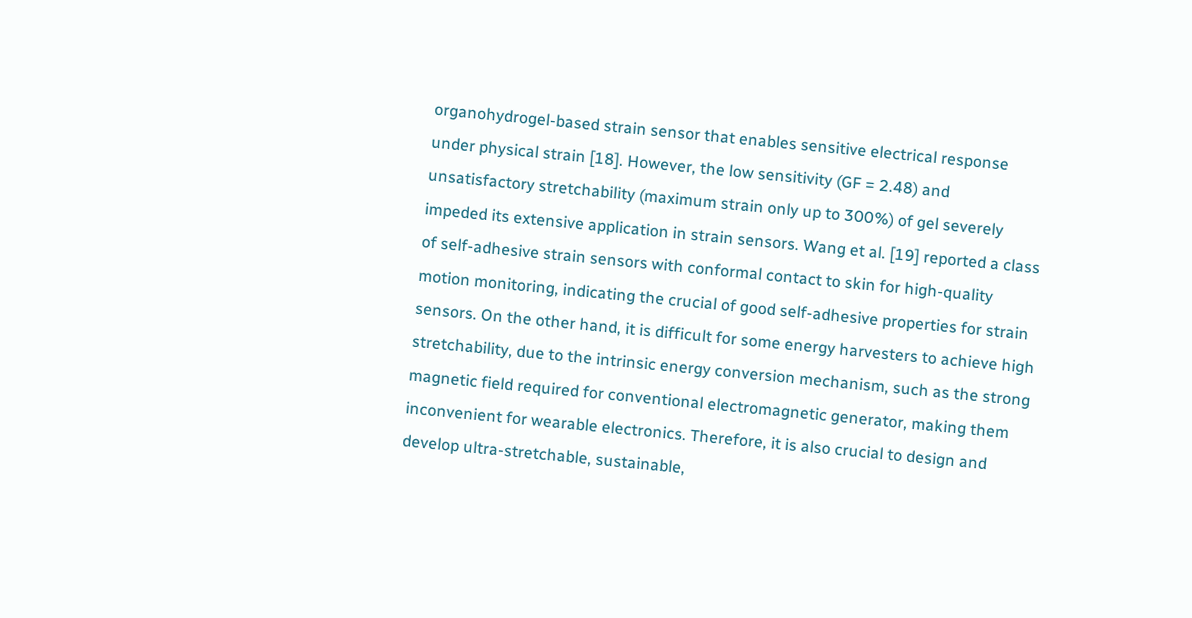organohydrogel-based strain sensor that enables sensitive electrical response under physical strain [18]. However, the low sensitivity (GF = 2.48) and unsatisfactory stretchability (maximum strain only up to 300%) of gel severely impeded its extensive application in strain sensors. Wang et al. [19] reported a class of self-adhesive strain sensors with conformal contact to skin for high-quality motion monitoring, indicating the crucial of good self-adhesive properties for strain sensors. On the other hand, it is difficult for some energy harvesters to achieve high stretchability, due to the intrinsic energy conversion mechanism, such as the strong magnetic field required for conventional electromagnetic generator, making them inconvenient for wearable electronics. Therefore, it is also crucial to design and develop ultra-stretchable, sustainable,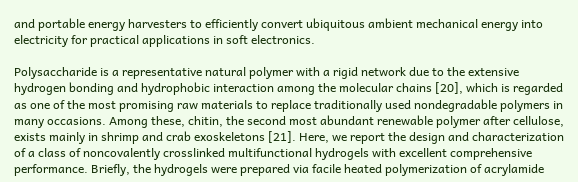and portable energy harvesters to efficiently convert ubiquitous ambient mechanical energy into electricity for practical applications in soft electronics.

Polysaccharide is a representative natural polymer with a rigid network due to the extensive hydrogen bonding and hydrophobic interaction among the molecular chains [20], which is regarded as one of the most promising raw materials to replace traditionally used nondegradable polymers in many occasions. Among these, chitin, the second most abundant renewable polymer after cellulose, exists mainly in shrimp and crab exoskeletons [21]. Here, we report the design and characterization of a class of noncovalently crosslinked multifunctional hydrogels with excellent comprehensive performance. Briefly, the hydrogels were prepared via facile heated polymerization of acrylamide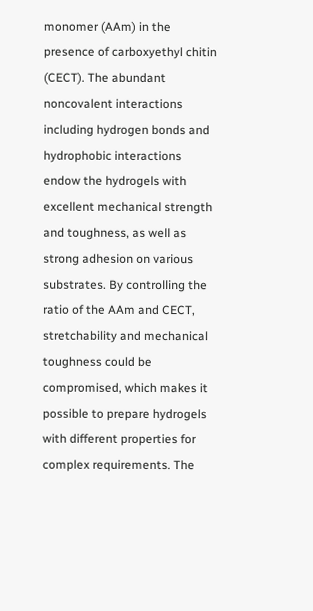monomer (AAm) in the presence of carboxyethyl chitin (CECT). The abundant noncovalent interactions including hydrogen bonds and hydrophobic interactions endow the hydrogels with excellent mechanical strength and toughness, as well as strong adhesion on various substrates. By controlling the ratio of the AAm and CECT, stretchability and mechanical toughness could be compromised, which makes it possible to prepare hydrogels with different properties for complex requirements. The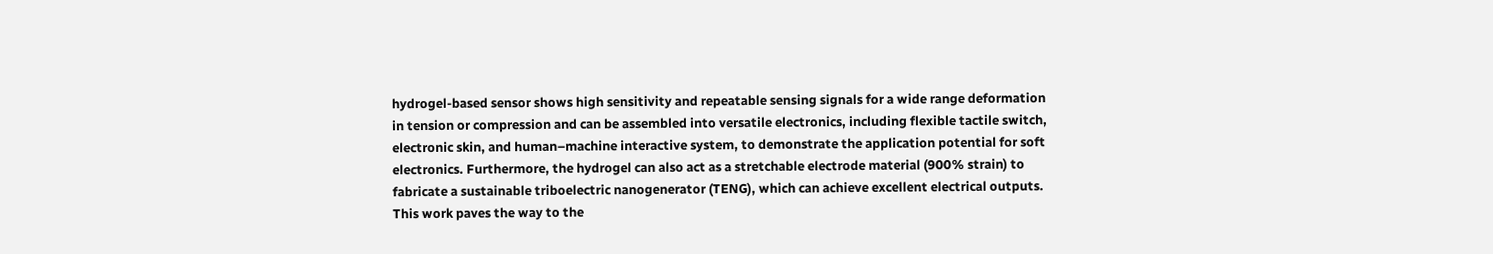hydrogel-based sensor shows high sensitivity and repeatable sensing signals for a wide range deformation in tension or compression and can be assembled into versatile electronics, including flexible tactile switch, electronic skin, and human–machine interactive system, to demonstrate the application potential for soft electronics. Furthermore, the hydrogel can also act as a stretchable electrode material (900% strain) to fabricate a sustainable triboelectric nanogenerator (TENG), which can achieve excellent electrical outputs. This work paves the way to the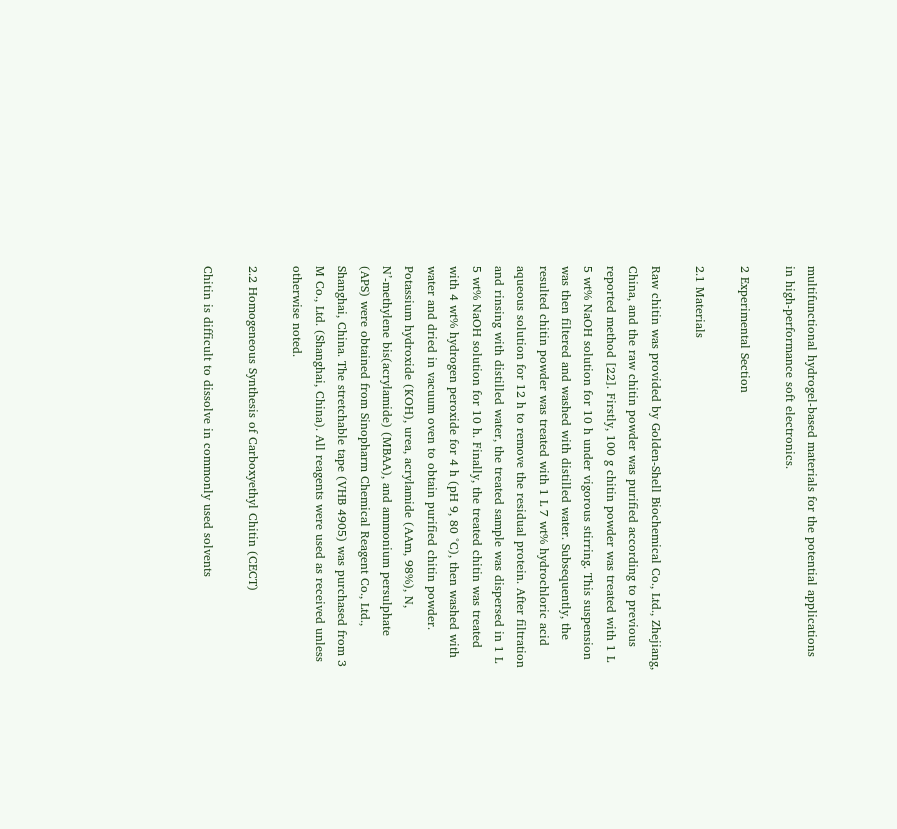multifunctional hydrogel-based materials for the potential applications in high-performance soft electronics.

2 Experimental Section

2.1 Materials

Raw chitin was provided by Golden-Shell Biochemical Co., Ltd., Zhejiang, China, and the raw chitin powder was purified according to previous reported method [22]. Firstly, 100 g chitin powder was treated with 1 L 5 wt% NaOH solution for 10 h under vigorous stirring. This suspension was then filtered and washed with distilled water. Subsequently, the resulted chitin powder was treated with 1 L 7 wt% hydrochloric acid aqueous solution for 12 h to remove the residual protein. After filtration and rinsing with distilled water, the treated sample was dispersed in 1 L 5 wt% NaOH solution for 10 h. Finally, the treated chitin was treated with 4 wt% hydrogen peroxide for 4 h (pH 9, 80 °C), then washed with water and dried in vacuum oven to obtain purified chitin powder. Potassium hydroxide (KOH), urea, acrylamide (AAm, 98%), N, N’-methylene bis(acrylamide) (MBAA), and ammonium persulphate (APS) were obtained from Sinopharm Chemical Reagent Co., Ltd., Shanghai, China. The stretchable tape (VHB 4905) was purchased from 3 M Co., Ltd. (Shanghai, China). All reagents were used as received unless otherwise noted.

2.2 Homogeneous Synthesis of Carboxyethyl Chitin (CECT)

Chitin is difficult to dissolve in commonly used solvents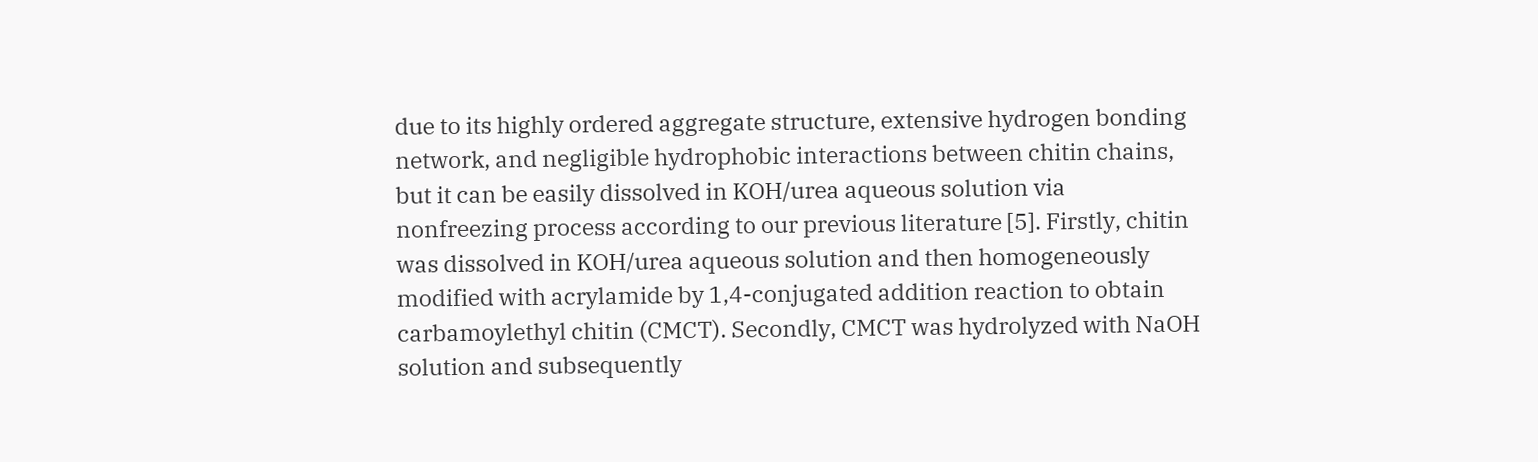due to its highly ordered aggregate structure, extensive hydrogen bonding network, and negligible hydrophobic interactions between chitin chains, but it can be easily dissolved in KOH/urea aqueous solution via nonfreezing process according to our previous literature [5]. Firstly, chitin was dissolved in KOH/urea aqueous solution and then homogeneously modified with acrylamide by 1,4-conjugated addition reaction to obtain carbamoylethyl chitin (CMCT). Secondly, CMCT was hydrolyzed with NaOH solution and subsequently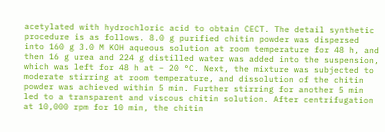acetylated with hydrochloric acid to obtain CECT. The detail synthetic procedure is as follows. 8.0 g purified chitin powder was dispersed into 160 g 3.0 M KOH aqueous solution at room temperature for 48 h, and then 16 g urea and 224 g distilled water was added into the suspension, which was left for 48 h at − 20 °C. Next, the mixture was subjected to moderate stirring at room temperature, and dissolution of the chitin powder was achieved within 5 min. Further stirring for another 5 min led to a transparent and viscous chitin solution. After centrifugation at 10,000 rpm for 10 min, the chitin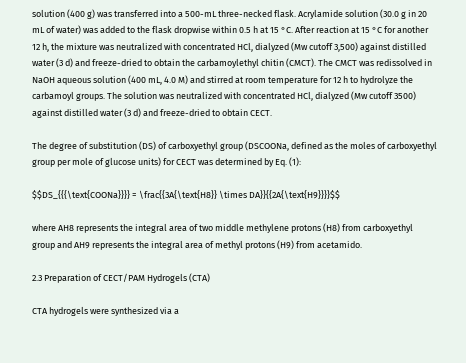solution (400 g) was transferred into a 500-mL three-necked flask. Acrylamide solution (30.0 g in 20 mL of water) was added to the flask dropwise within 0.5 h at 15 °C. After reaction at 15 °C for another 12 h, the mixture was neutralized with concentrated HCl, dialyzed (Mw cutoff 3,500) against distilled water (3 d) and freeze-dried to obtain the carbamoylethyl chitin (CMCT). The CMCT was redissolved in NaOH aqueous solution (400 mL, 4.0 M) and stirred at room temperature for 12 h to hydrolyze the carbamoyl groups. The solution was neutralized with concentrated HCl, dialyzed (Mw cutoff 3500) against distilled water (3 d) and freeze-dried to obtain CECT.

The degree of substitution (DS) of carboxyethyl group (DSCOONa, defined as the moles of carboxyethyl group per mole of glucose units) for CECT was determined by Eq. (1):

$$DS_{{{\text{COONa}}}} = \frac{{3A{\text{H8}} \times DA}}{{2A{\text{H9}}}}$$

where AH8 represents the integral area of two middle methylene protons (H8) from carboxyethyl group and AH9 represents the integral area of methyl protons (H9) from acetamido.

2.3 Preparation of CECT/PAM Hydrogels (CTA)

CTA hydrogels were synthesized via a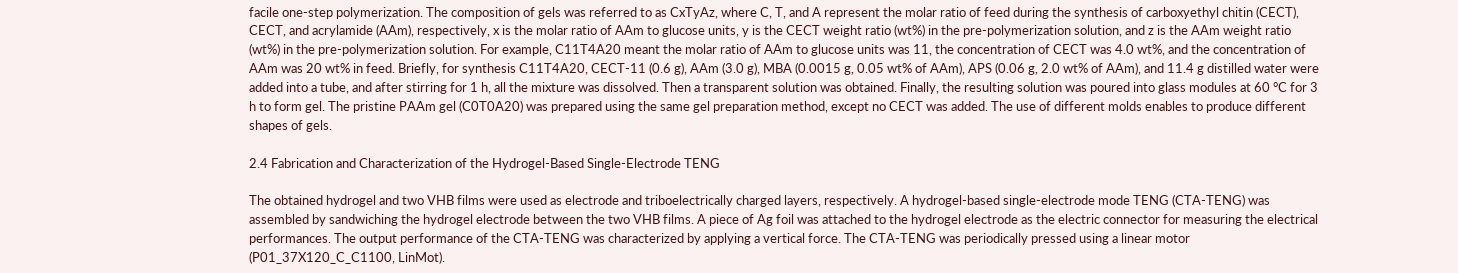facile one-step polymerization. The composition of gels was referred to as CxTyAz, where C, T, and A represent the molar ratio of feed during the synthesis of carboxyethyl chitin (CECT), CECT, and acrylamide (AAm), respectively, x is the molar ratio of AAm to glucose units, y is the CECT weight ratio (wt%) in the pre-polymerization solution, and z is the AAm weight ratio (wt%) in the pre-polymerization solution. For example, C11T4A20 meant the molar ratio of AAm to glucose units was 11, the concentration of CECT was 4.0 wt%, and the concentration of AAm was 20 wt% in feed. Briefly, for synthesis C11T4A20, CECT-11 (0.6 g), AAm (3.0 g), MBA (0.0015 g, 0.05 wt% of AAm), APS (0.06 g, 2.0 wt% of AAm), and 11.4 g distilled water were added into a tube, and after stirring for 1 h, all the mixture was dissolved. Then a transparent solution was obtained. Finally, the resulting solution was poured into glass modules at 60 °C for 3 h to form gel. The pristine PAAm gel (C0T0A20) was prepared using the same gel preparation method, except no CECT was added. The use of different molds enables to produce different shapes of gels.

2.4 Fabrication and Characterization of the Hydrogel-Based Single-Electrode TENG

The obtained hydrogel and two VHB films were used as electrode and triboelectrically charged layers, respectively. A hydrogel-based single-electrode mode TENG (CTA-TENG) was assembled by sandwiching the hydrogel electrode between the two VHB films. A piece of Ag foil was attached to the hydrogel electrode as the electric connector for measuring the electrical performances. The output performance of the CTA-TENG was characterized by applying a vertical force. The CTA-TENG was periodically pressed using a linear motor (P01_37X120_C_C1100, LinMot).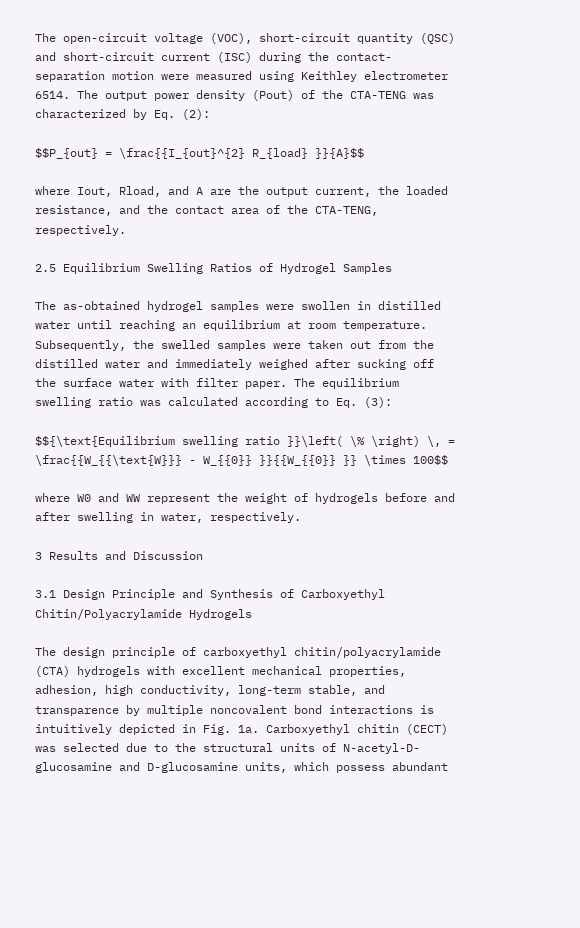The open-circuit voltage (VOC), short-circuit quantity (QSC) and short-circuit current (ISC) during the contact-separation motion were measured using Keithley electrometer 6514. The output power density (Pout) of the CTA-TENG was characterized by Eq. (2):

$$P_{out} = \frac{{I_{out}^{2} R_{load} }}{A}$$

where Iout, Rload, and A are the output current, the loaded resistance, and the contact area of the CTA-TENG, respectively.

2.5 Equilibrium Swelling Ratios of Hydrogel Samples

The as-obtained hydrogel samples were swollen in distilled water until reaching an equilibrium at room temperature. Subsequently, the swelled samples were taken out from the distilled water and immediately weighed after sucking off the surface water with filter paper. The equilibrium swelling ratio was calculated according to Eq. (3):

$${\text{Equilibrium swelling ratio }}\left( \% \right) \, = \frac{{W_{{\text{W}}} - W_{{0}} }}{{W_{{0}} }} \times 100$$

where W0 and WW represent the weight of hydrogels before and after swelling in water, respectively.

3 Results and Discussion

3.1 Design Principle and Synthesis of Carboxyethyl Chitin/Polyacrylamide Hydrogels

The design principle of carboxyethyl chitin/polyacrylamide (CTA) hydrogels with excellent mechanical properties, adhesion, high conductivity, long-term stable, and transparence by multiple noncovalent bond interactions is intuitively depicted in Fig. 1a. Carboxyethyl chitin (CECT) was selected due to the structural units of N-acetyl-D-glucosamine and D-glucosamine units, which possess abundant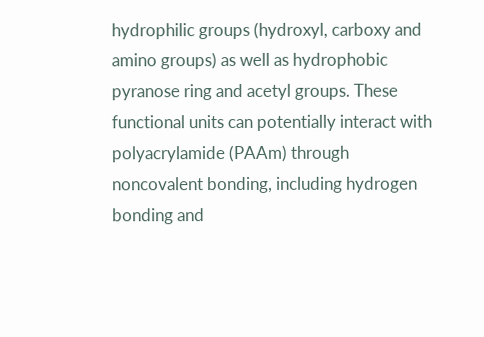hydrophilic groups (hydroxyl, carboxy and amino groups) as well as hydrophobic pyranose ring and acetyl groups. These functional units can potentially interact with polyacrylamide (PAAm) through noncovalent bonding, including hydrogen bonding and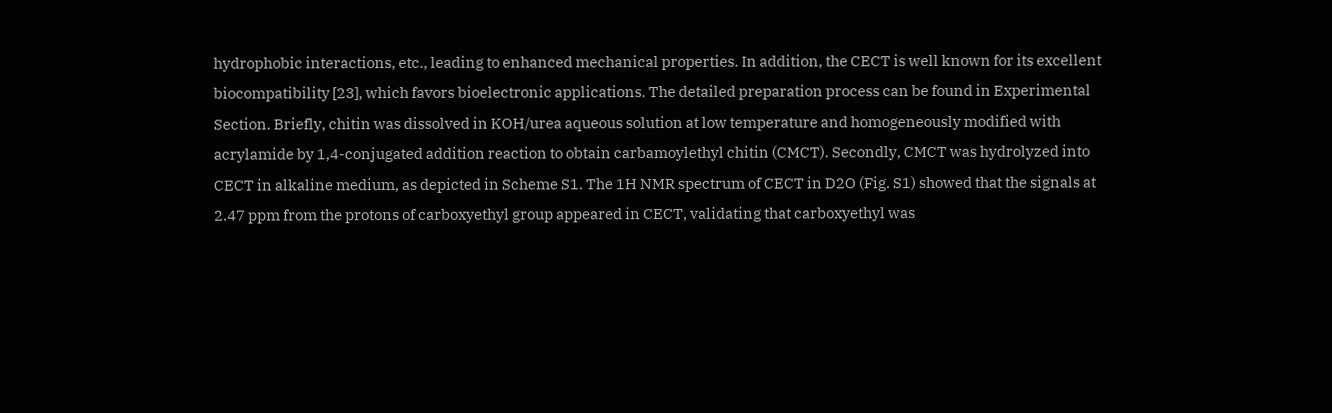hydrophobic interactions, etc., leading to enhanced mechanical properties. In addition, the CECT is well known for its excellent biocompatibility [23], which favors bioelectronic applications. The detailed preparation process can be found in Experimental Section. Briefly, chitin was dissolved in KOH/urea aqueous solution at low temperature and homogeneously modified with acrylamide by 1,4-conjugated addition reaction to obtain carbamoylethyl chitin (CMCT). Secondly, CMCT was hydrolyzed into CECT in alkaline medium, as depicted in Scheme S1. The 1H NMR spectrum of CECT in D2O (Fig. S1) showed that the signals at 2.47 ppm from the protons of carboxyethyl group appeared in CECT, validating that carboxyethyl was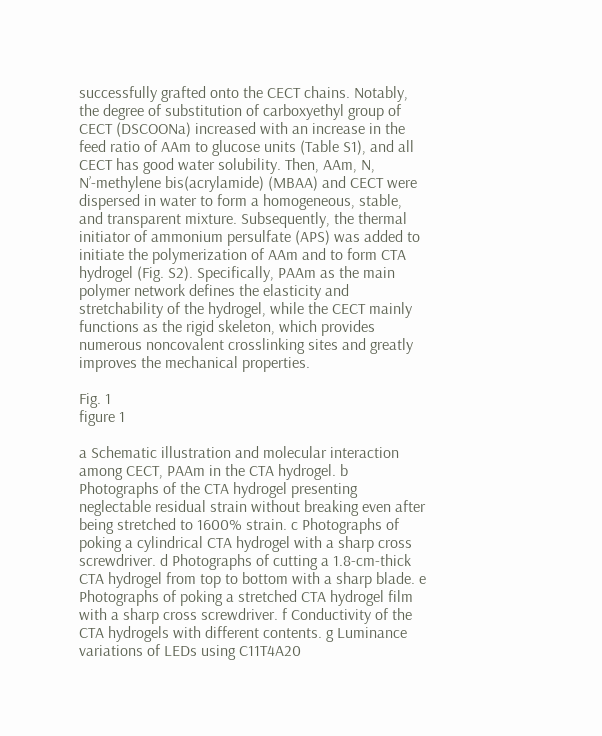successfully grafted onto the CECT chains. Notably, the degree of substitution of carboxyethyl group of CECT (DSCOONa) increased with an increase in the feed ratio of AAm to glucose units (Table S1), and all CECT has good water solubility. Then, AAm, N, N’-methylene bis(acrylamide) (MBAA) and CECT were dispersed in water to form a homogeneous, stable, and transparent mixture. Subsequently, the thermal initiator of ammonium persulfate (APS) was added to initiate the polymerization of AAm and to form CTA hydrogel (Fig. S2). Specifically, PAAm as the main polymer network defines the elasticity and stretchability of the hydrogel, while the CECT mainly functions as the rigid skeleton, which provides numerous noncovalent crosslinking sites and greatly improves the mechanical properties.

Fig. 1
figure 1

a Schematic illustration and molecular interaction among CECT, PAAm in the CTA hydrogel. b Photographs of the CTA hydrogel presenting neglectable residual strain without breaking even after being stretched to 1600% strain. c Photographs of poking a cylindrical CTA hydrogel with a sharp cross screwdriver. d Photographs of cutting a 1.8-cm-thick CTA hydrogel from top to bottom with a sharp blade. e Photographs of poking a stretched CTA hydrogel film with a sharp cross screwdriver. f Conductivity of the CTA hydrogels with different contents. g Luminance variations of LEDs using C11T4A20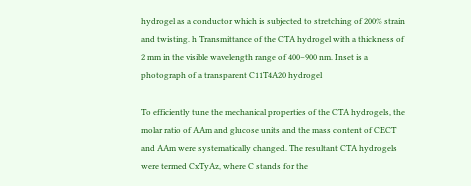hydrogel as a conductor which is subjected to stretching of 200% strain and twisting. h Transmittance of the CTA hydrogel with a thickness of 2 mm in the visible wavelength range of 400−900 nm. Inset is a photograph of a transparent C11T4A20 hydrogel

To efficiently tune the mechanical properties of the CTA hydrogels, the molar ratio of AAm and glucose units and the mass content of CECT and AAm were systematically changed. The resultant CTA hydrogels were termed CxTyAz, where C stands for the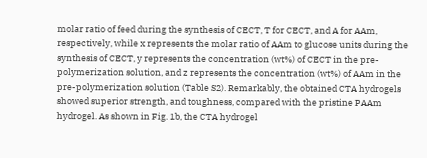molar ratio of feed during the synthesis of CECT, T for CECT, and A for AAm, respectively, while x represents the molar ratio of AAm to glucose units during the synthesis of CECT, y represents the concentration (wt%) of CECT in the pre-polymerization solution, and z represents the concentration (wt%) of AAm in the pre-polymerization solution (Table S2). Remarkably, the obtained CTA hydrogels showed superior strength, and toughness, compared with the pristine PAAm hydrogel. As shown in Fig. 1b, the CTA hydrogel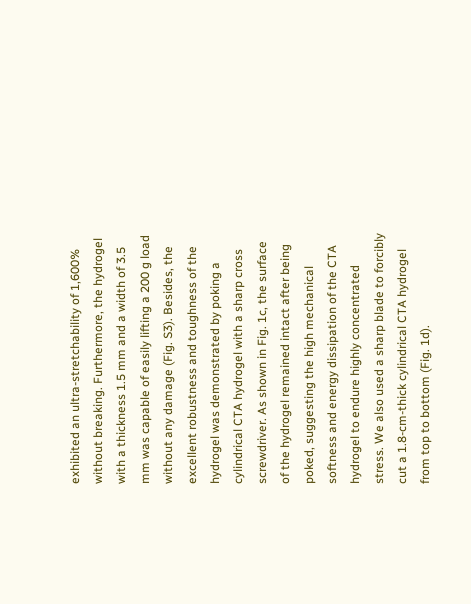exhibited an ultra-stretchability of 1,600% without breaking. Furthermore, the hydrogel with a thickness 1.5 mm and a width of 3.5 mm was capable of easily lifting a 200 g load without any damage (Fig. S3). Besides, the excellent robustness and toughness of the hydrogel was demonstrated by poking a cylindrical CTA hydrogel with a sharp cross screwdriver. As shown in Fig. 1c, the surface of the hydrogel remained intact after being poked, suggesting the high mechanical softness and energy dissipation of the CTA hydrogel to endure highly concentrated stress. We also used a sharp blade to forcibly cut a 1.8-cm-thick cylindrical CTA hydrogel from top to bottom (Fig. 1d).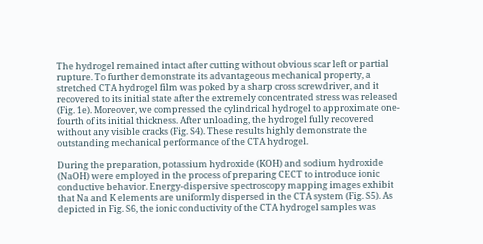The hydrogel remained intact after cutting without obvious scar left or partial rupture. To further demonstrate its advantageous mechanical property, a stretched CTA hydrogel film was poked by a sharp cross screwdriver, and it recovered to its initial state after the extremely concentrated stress was released (Fig. 1e). Moreover, we compressed the cylindrical hydrogel to approximate one-fourth of its initial thickness. After unloading, the hydrogel fully recovered without any visible cracks (Fig. S4). These results highly demonstrate the outstanding mechanical performance of the CTA hydrogel.

During the preparation, potassium hydroxide (KOH) and sodium hydroxide (NaOH) were employed in the process of preparing CECT to introduce ionic conductive behavior. Energy-dispersive spectroscopy mapping images exhibit that Na and K elements are uniformly dispersed in the CTA system (Fig. S5). As depicted in Fig. S6, the ionic conductivity of the CTA hydrogel samples was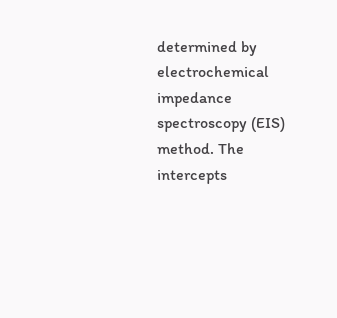determined by electrochemical impedance spectroscopy (EIS) method. The intercepts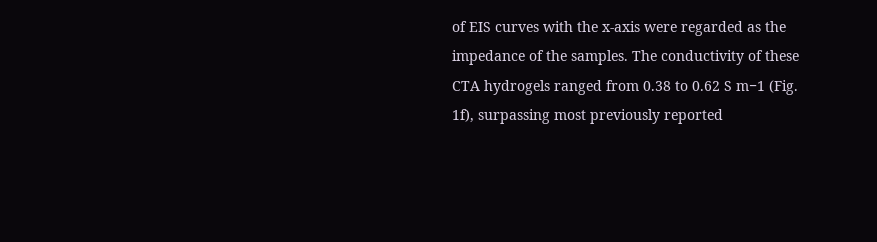of EIS curves with the x-axis were regarded as the impedance of the samples. The conductivity of these CTA hydrogels ranged from 0.38 to 0.62 S m−1 (Fig. 1f), surpassing most previously reported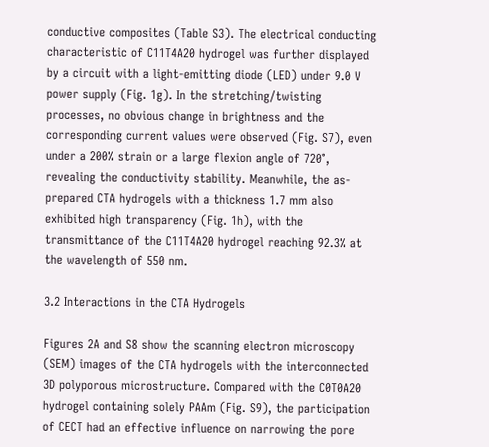conductive composites (Table S3). The electrical conducting characteristic of C11T4A20 hydrogel was further displayed by a circuit with a light-emitting diode (LED) under 9.0 V power supply (Fig. 1g). In the stretching/twisting processes, no obvious change in brightness and the corresponding current values were observed (Fig. S7), even under a 200% strain or a large flexion angle of 720°, revealing the conductivity stability. Meanwhile, the as-prepared CTA hydrogels with a thickness 1.7 mm also exhibited high transparency (Fig. 1h), with the transmittance of the C11T4A20 hydrogel reaching 92.3% at the wavelength of 550 nm.

3.2 Interactions in the CTA Hydrogels

Figures 2A and S8 show the scanning electron microscopy (SEM) images of the CTA hydrogels with the interconnected 3D polyporous microstructure. Compared with the C0T0A20 hydrogel containing solely PAAm (Fig. S9), the participation of CECT had an effective influence on narrowing the pore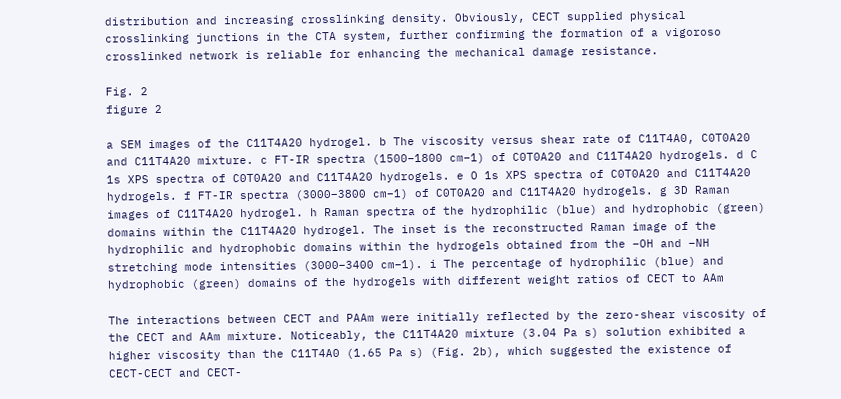distribution and increasing crosslinking density. Obviously, CECT supplied physical crosslinking junctions in the CTA system, further confirming the formation of a vigoroso crosslinked network is reliable for enhancing the mechanical damage resistance.

Fig. 2
figure 2

a SEM images of the C11T4A20 hydrogel. b The viscosity versus shear rate of C11T4A0, C0T0A20 and C11T4A20 mixture. c FT-IR spectra (1500–1800 cm−1) of C0T0A20 and C11T4A20 hydrogels. d C 1s XPS spectra of C0T0A20 and C11T4A20 hydrogels. e O 1s XPS spectra of C0T0A20 and C11T4A20 hydrogels. f FT-IR spectra (3000–3800 cm−1) of C0T0A20 and C11T4A20 hydrogels. g 3D Raman images of C11T4A20 hydrogel. h Raman spectra of the hydrophilic (blue) and hydrophobic (green) domains within the C11T4A20 hydrogel. The inset is the reconstructed Raman image of the hydrophilic and hydrophobic domains within the hydrogels obtained from the –OH and –NH stretching mode intensities (3000–3400 cm−1). i The percentage of hydrophilic (blue) and hydrophobic (green) domains of the hydrogels with different weight ratios of CECT to AAm

The interactions between CECT and PAAm were initially reflected by the zero-shear viscosity of the CECT and AAm mixture. Noticeably, the C11T4A20 mixture (3.04 Pa s) solution exhibited a higher viscosity than the C11T4A0 (1.65 Pa s) (Fig. 2b), which suggested the existence of CECT-CECT and CECT-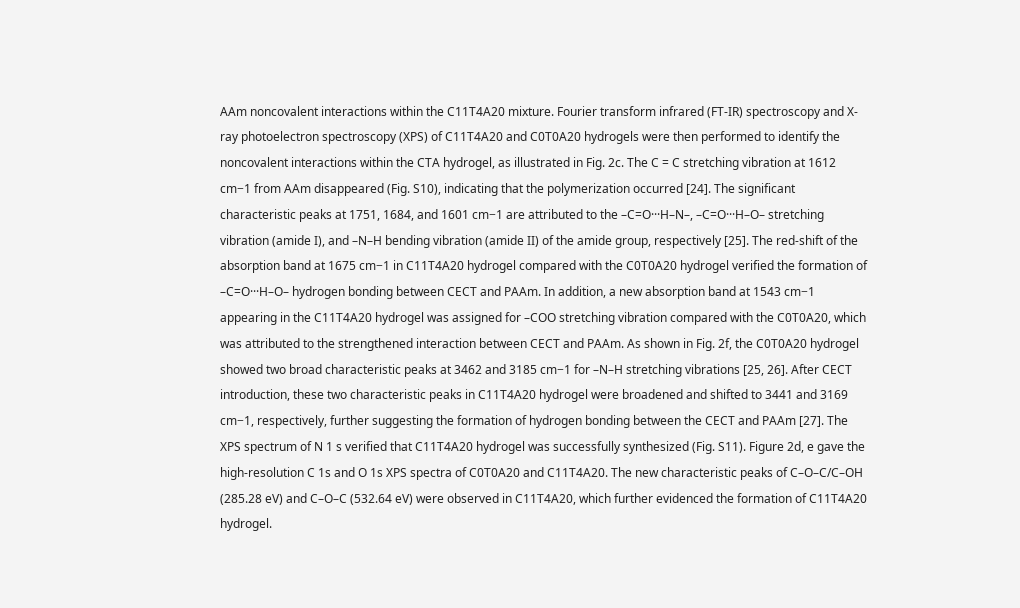AAm noncovalent interactions within the C11T4A20 mixture. Fourier transform infrared (FT-IR) spectroscopy and X-ray photoelectron spectroscopy (XPS) of C11T4A20 and C0T0A20 hydrogels were then performed to identify the noncovalent interactions within the CTA hydrogel, as illustrated in Fig. 2c. The C = C stretching vibration at 1612 cm−1 from AAm disappeared (Fig. S10), indicating that the polymerization occurred [24]. The significant characteristic peaks at 1751, 1684, and 1601 cm−1 are attributed to the –C=O···H–N–, –C=O···H–O– stretching vibration (amide I), and –N–H bending vibration (amide II) of the amide group, respectively [25]. The red-shift of the absorption band at 1675 cm−1 in C11T4A20 hydrogel compared with the C0T0A20 hydrogel verified the formation of –C=O···H–O– hydrogen bonding between CECT and PAAm. In addition, a new absorption band at 1543 cm−1 appearing in the C11T4A20 hydrogel was assigned for –COO stretching vibration compared with the C0T0A20, which was attributed to the strengthened interaction between CECT and PAAm. As shown in Fig. 2f, the C0T0A20 hydrogel showed two broad characteristic peaks at 3462 and 3185 cm−1 for –N–H stretching vibrations [25, 26]. After CECT introduction, these two characteristic peaks in C11T4A20 hydrogel were broadened and shifted to 3441 and 3169 cm−1, respectively, further suggesting the formation of hydrogen bonding between the CECT and PAAm [27]. The XPS spectrum of N 1 s verified that C11T4A20 hydrogel was successfully synthesized (Fig. S11). Figure 2d, e gave the high-resolution C 1s and O 1s XPS spectra of C0T0A20 and C11T4A20. The new characteristic peaks of C–O–C/C–OH (285.28 eV) and C–O–C (532.64 eV) were observed in C11T4A20, which further evidenced the formation of C11T4A20 hydrogel.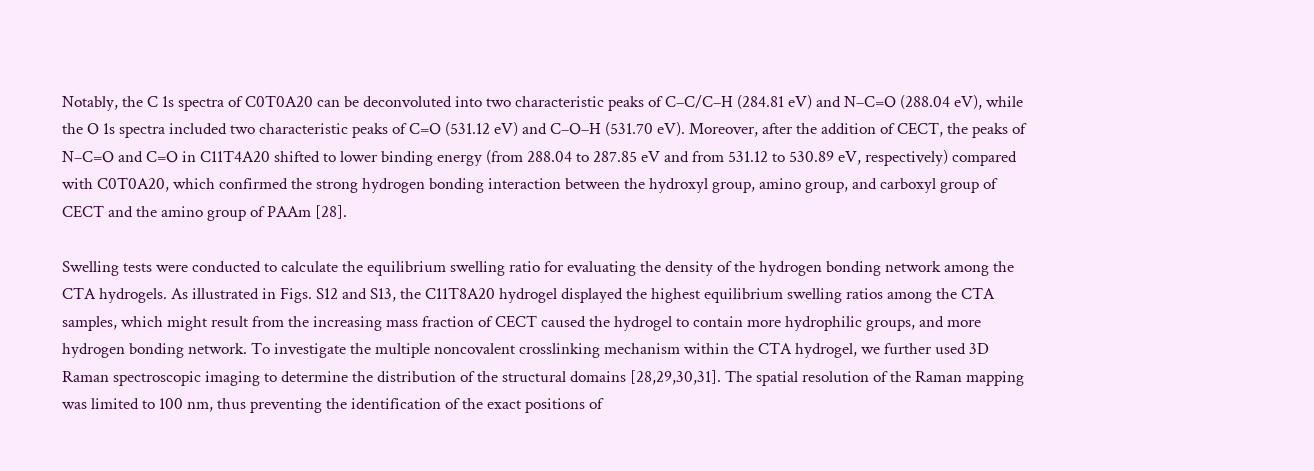Notably, the C 1s spectra of C0T0A20 can be deconvoluted into two characteristic peaks of C–C/C–H (284.81 eV) and N–C=O (288.04 eV), while the O 1s spectra included two characteristic peaks of C=O (531.12 eV) and C–O–H (531.70 eV). Moreover, after the addition of CECT, the peaks of N–C=O and C=O in C11T4A20 shifted to lower binding energy (from 288.04 to 287.85 eV and from 531.12 to 530.89 eV, respectively) compared with C0T0A20, which confirmed the strong hydrogen bonding interaction between the hydroxyl group, amino group, and carboxyl group of CECT and the amino group of PAAm [28].

Swelling tests were conducted to calculate the equilibrium swelling ratio for evaluating the density of the hydrogen bonding network among the CTA hydrogels. As illustrated in Figs. S12 and S13, the C11T8A20 hydrogel displayed the highest equilibrium swelling ratios among the CTA samples, which might result from the increasing mass fraction of CECT caused the hydrogel to contain more hydrophilic groups, and more hydrogen bonding network. To investigate the multiple noncovalent crosslinking mechanism within the CTA hydrogel, we further used 3D Raman spectroscopic imaging to determine the distribution of the structural domains [28,29,30,31]. The spatial resolution of the Raman mapping was limited to 100 nm, thus preventing the identification of the exact positions of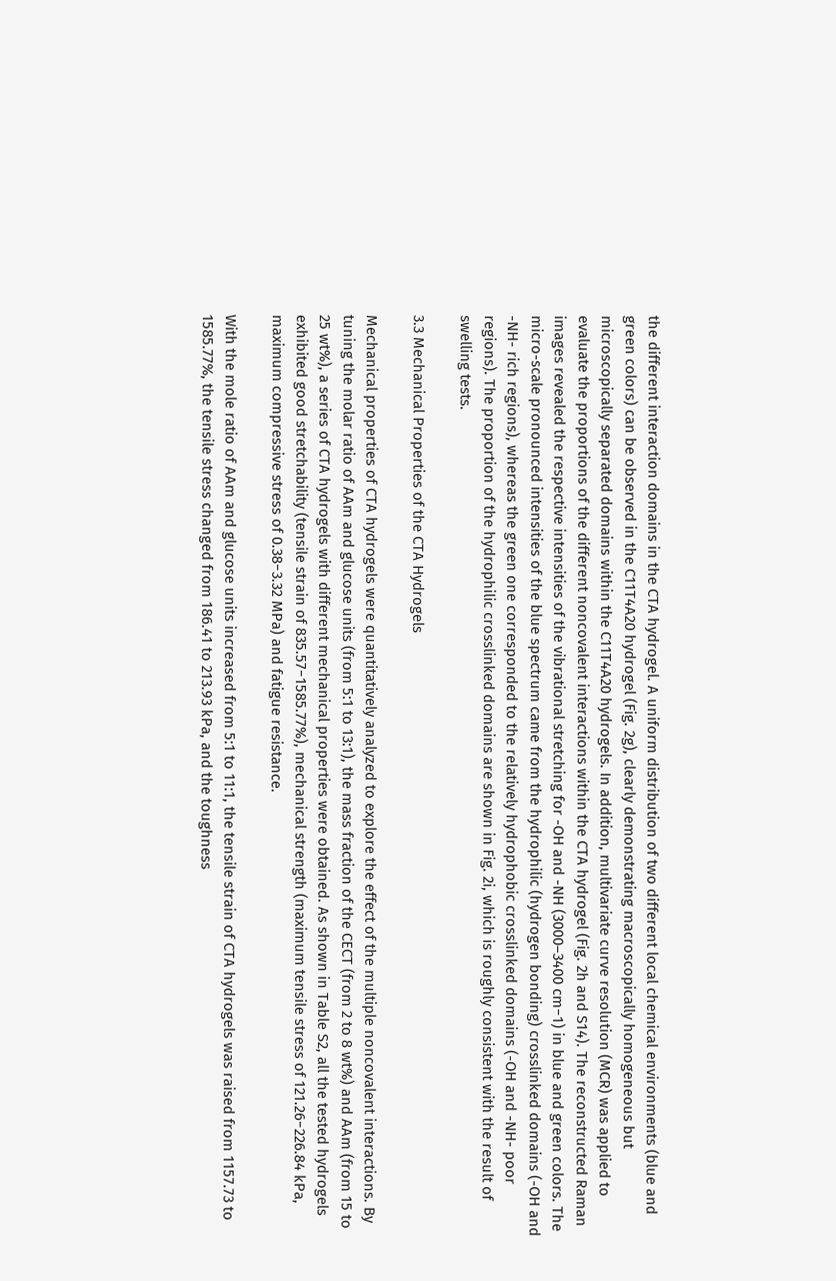the different interaction domains in the CTA hydrogel. A uniform distribution of two different local chemical environments (blue and green colors) can be observed in the C11T4A20 hydrogel (Fig. 2g), clearly demonstrating macroscopically homogeneous but microscopically separated domains within the C11T4A20 hydrogels. In addition, multivariate curve resolution (MCR) was applied to evaluate the proportions of the different noncovalent interactions within the CTA hydrogel (Fig. 2h and S14). The reconstructed Raman images revealed the respective intensities of the vibrational stretching for -OH and -NH (3000–3400 cm−1) in blue and green colors. The micro-scale pronounced intensities of the blue spectrum came from the hydrophilic (hydrogen bonding) crosslinked domains (-OH and -NH- rich regions), whereas the green one corresponded to the relatively hydrophobic crosslinked domains (-OH and -NH- poor regions). The proportion of the hydrophilic crosslinked domains are shown in Fig. 2i, which is roughly consistent with the result of swelling tests.

3.3 Mechanical Properties of the CTA Hydrogels

Mechanical properties of CTA hydrogels were quantitatively analyzed to explore the effect of the multiple noncovalent interactions. By tuning the molar ratio of AAm and glucose units (from 5:1 to 13:1), the mass fraction of the CECT (from 2 to 8 wt%) and AAm (from 15 to 25 wt%), a series of CTA hydrogels with different mechanical properties were obtained. As shown in Table S2, all the tested hydrogels exhibited good stretchability (tensile strain of 835.57−1585.77%), mechanical strength (maximum tensile stress of 121.26−226.84 kPa, maximum compressive stress of 0.38−3.32 MPa) and fatigue resistance.

With the mole ratio of AAm and glucose units increased from 5:1 to 11:1, the tensile strain of CTA hydrogels was raised from 1157.73 to 1585.77%, the tensile stress changed from 186.41 to 213.93 kPa, and the toughness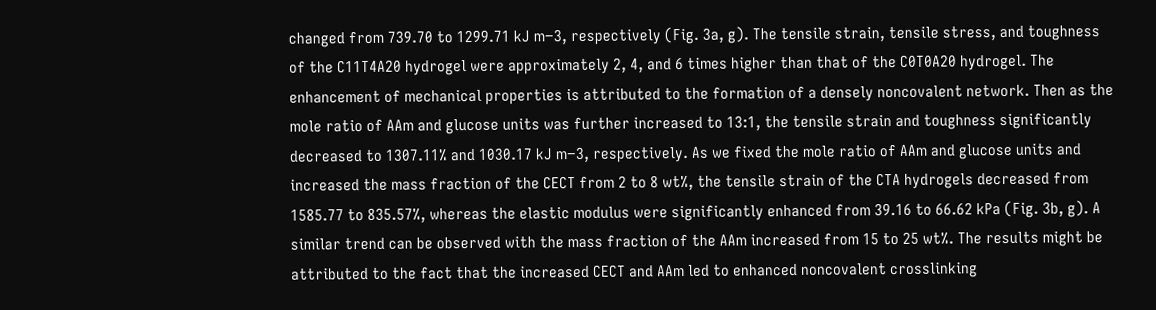changed from 739.70 to 1299.71 kJ m−3, respectively (Fig. 3a, g). The tensile strain, tensile stress, and toughness of the C11T4A20 hydrogel were approximately 2, 4, and 6 times higher than that of the C0T0A20 hydrogel. The enhancement of mechanical properties is attributed to the formation of a densely noncovalent network. Then as the mole ratio of AAm and glucose units was further increased to 13:1, the tensile strain and toughness significantly decreased to 1307.11% and 1030.17 kJ m−3, respectively. As we fixed the mole ratio of AAm and glucose units and increased the mass fraction of the CECT from 2 to 8 wt%, the tensile strain of the CTA hydrogels decreased from 1585.77 to 835.57%, whereas the elastic modulus were significantly enhanced from 39.16 to 66.62 kPa (Fig. 3b, g). A similar trend can be observed with the mass fraction of the AAm increased from 15 to 25 wt%. The results might be attributed to the fact that the increased CECT and AAm led to enhanced noncovalent crosslinking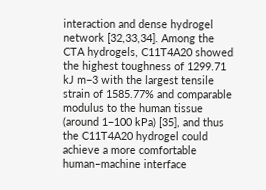interaction and dense hydrogel network [32,33,34]. Among the CTA hydrogels, C11T4A20 showed the highest toughness of 1299.71 kJ m−3 with the largest tensile strain of 1585.77% and comparable modulus to the human tissue (around 1−100 kPa) [35], and thus the C11T4A20 hydrogel could achieve a more comfortable human–machine interface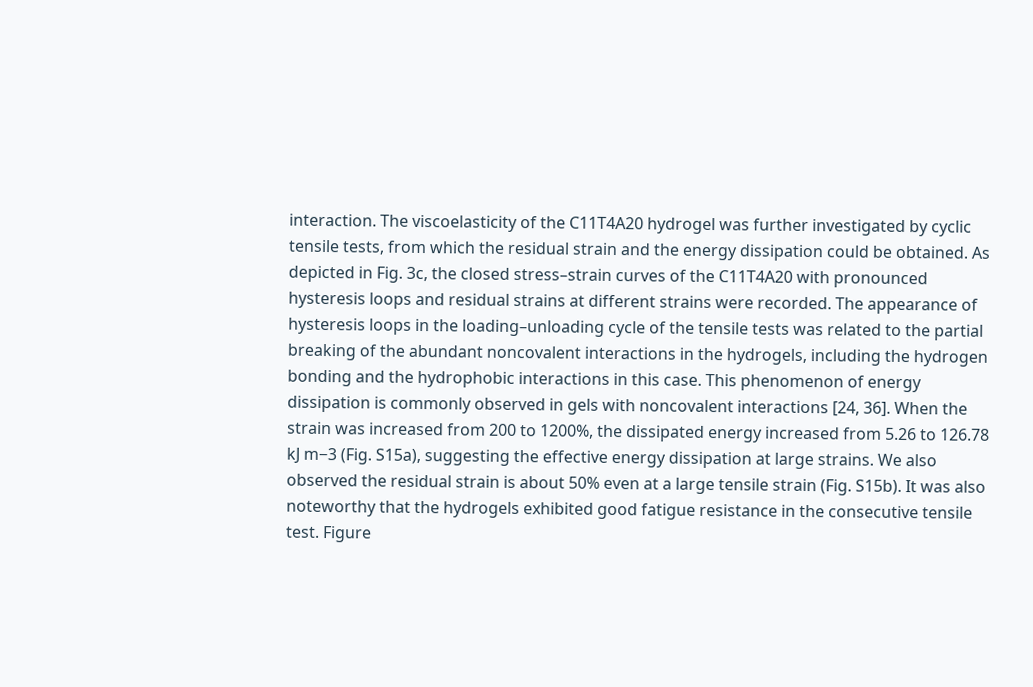interaction. The viscoelasticity of the C11T4A20 hydrogel was further investigated by cyclic tensile tests, from which the residual strain and the energy dissipation could be obtained. As depicted in Fig. 3c, the closed stress–strain curves of the C11T4A20 with pronounced hysteresis loops and residual strains at different strains were recorded. The appearance of hysteresis loops in the loading–unloading cycle of the tensile tests was related to the partial breaking of the abundant noncovalent interactions in the hydrogels, including the hydrogen bonding and the hydrophobic interactions in this case. This phenomenon of energy dissipation is commonly observed in gels with noncovalent interactions [24, 36]. When the strain was increased from 200 to 1200%, the dissipated energy increased from 5.26 to 126.78 kJ m−3 (Fig. S15a), suggesting the effective energy dissipation at large strains. We also observed the residual strain is about 50% even at a large tensile strain (Fig. S15b). It was also noteworthy that the hydrogels exhibited good fatigue resistance in the consecutive tensile test. Figure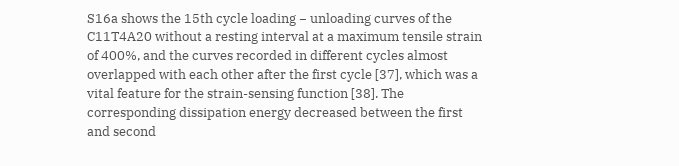S16a shows the 15th cycle loading − unloading curves of the C11T4A20 without a resting interval at a maximum tensile strain of 400%, and the curves recorded in different cycles almost overlapped with each other after the first cycle [37], which was a vital feature for the strain-sensing function [38]. The corresponding dissipation energy decreased between the first and second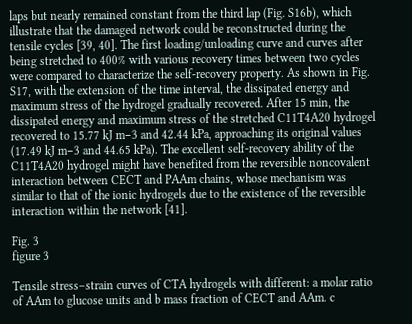laps but nearly remained constant from the third lap (Fig. S16b), which illustrate that the damaged network could be reconstructed during the tensile cycles [39, 40]. The first loading/unloading curve and curves after being stretched to 400% with various recovery times between two cycles were compared to characterize the self-recovery property. As shown in Fig. S17, with the extension of the time interval, the dissipated energy and maximum stress of the hydrogel gradually recovered. After 15 min, the dissipated energy and maximum stress of the stretched C11T4A20 hydrogel recovered to 15.77 kJ m−3 and 42.44 kPa, approaching its original values (17.49 kJ m−3 and 44.65 kPa). The excellent self-recovery ability of the C11T4A20 hydrogel might have benefited from the reversible noncovalent interaction between CECT and PAAm chains, whose mechanism was similar to that of the ionic hydrogels due to the existence of the reversible interaction within the network [41].

Fig. 3
figure 3

Tensile stress–strain curves of CTA hydrogels with different: a molar ratio of AAm to glucose units and b mass fraction of CECT and AAm. c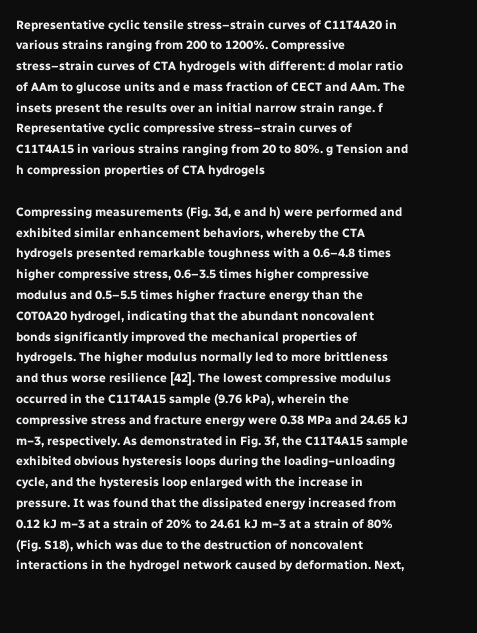Representative cyclic tensile stress–strain curves of C11T4A20 in various strains ranging from 200 to 1200%. Compressive stress–strain curves of CTA hydrogels with different: d molar ratio of AAm to glucose units and e mass fraction of CECT and AAm. The insets present the results over an initial narrow strain range. f Representative cyclic compressive stress–strain curves of C11T4A15 in various strains ranging from 20 to 80%. g Tension and h compression properties of CTA hydrogels

Compressing measurements (Fig. 3d, e and h) were performed and exhibited similar enhancement behaviors, whereby the CTA hydrogels presented remarkable toughness with a 0.6–4.8 times higher compressive stress, 0.6–3.5 times higher compressive modulus and 0.5–5.5 times higher fracture energy than the C0T0A20 hydrogel, indicating that the abundant noncovalent bonds significantly improved the mechanical properties of hydrogels. The higher modulus normally led to more brittleness and thus worse resilience [42]. The lowest compressive modulus occurred in the C11T4A15 sample (9.76 kPa), wherein the compressive stress and fracture energy were 0.38 MPa and 24.65 kJ m−3, respectively. As demonstrated in Fig. 3f, the C11T4A15 sample exhibited obvious hysteresis loops during the loading−unloading cycle, and the hysteresis loop enlarged with the increase in pressure. It was found that the dissipated energy increased from 0.12 kJ m−3 at a strain of 20% to 24.61 kJ m−3 at a strain of 80% (Fig. S18), which was due to the destruction of noncovalent interactions in the hydrogel network caused by deformation. Next,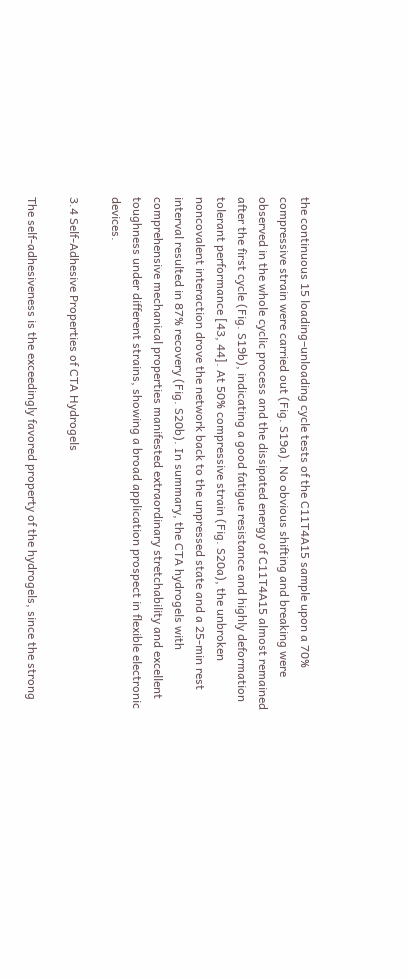the continuous 15 loading–unloading cycle tests of the C11T4A15 sample upon a 70% compressive strain were carried out (Fig. S19a). No obvious shifting and breaking were observed in the whole cyclic process and the dissipated energy of C11T4A15 almost remained after the first cycle (Fig. S19b), indicating a good fatigue resistance and highly deformation tolerant performance [43, 44]. At 50% compressive strain (Fig. S20a), the unbroken noncovalent interaction drove the network back to the unpressed state and a 25-min rest interval resulted in 87% recovery (Fig. S20b). In summary, the CTA hydrogels with comprehensive mechanical properties manifested extraordinary stretchability and excellent toughness under different strains, showing a broad application prospect in flexible electronic devices.

3.4 Self-Adhesive Properties of CTA Hydrogels

The self-adhesiveness is the exceedingly favored property of the hydrogels, since the strong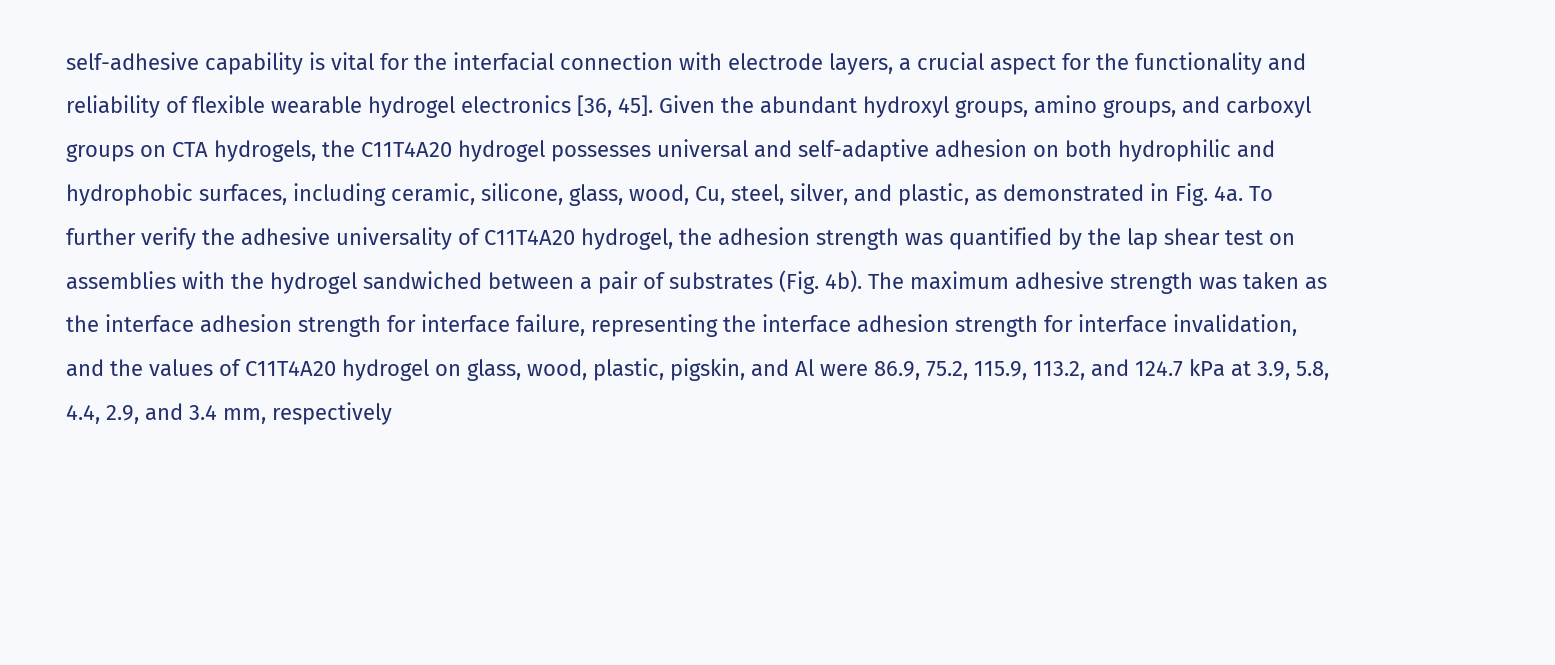self-adhesive capability is vital for the interfacial connection with electrode layers, a crucial aspect for the functionality and reliability of flexible wearable hydrogel electronics [36, 45]. Given the abundant hydroxyl groups, amino groups, and carboxyl groups on CTA hydrogels, the C11T4A20 hydrogel possesses universal and self-adaptive adhesion on both hydrophilic and hydrophobic surfaces, including ceramic, silicone, glass, wood, Cu, steel, silver, and plastic, as demonstrated in Fig. 4a. To further verify the adhesive universality of C11T4A20 hydrogel, the adhesion strength was quantified by the lap shear test on assemblies with the hydrogel sandwiched between a pair of substrates (Fig. 4b). The maximum adhesive strength was taken as the interface adhesion strength for interface failure, representing the interface adhesion strength for interface invalidation, and the values of C11T4A20 hydrogel on glass, wood, plastic, pigskin, and Al were 86.9, 75.2, 115.9, 113.2, and 124.7 kPa at 3.9, 5.8, 4.4, 2.9, and 3.4 mm, respectively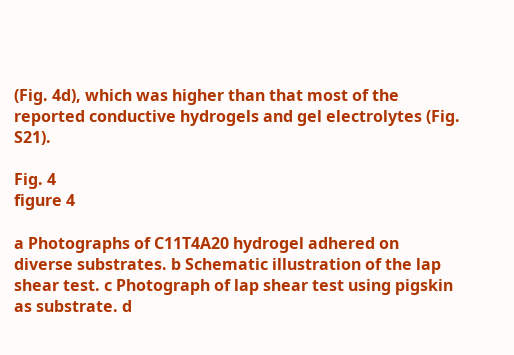(Fig. 4d), which was higher than that most of the reported conductive hydrogels and gel electrolytes (Fig. S21).

Fig. 4
figure 4

a Photographs of C11T4A20 hydrogel adhered on diverse substrates. b Schematic illustration of the lap shear test. c Photograph of lap shear test using pigskin as substrate. d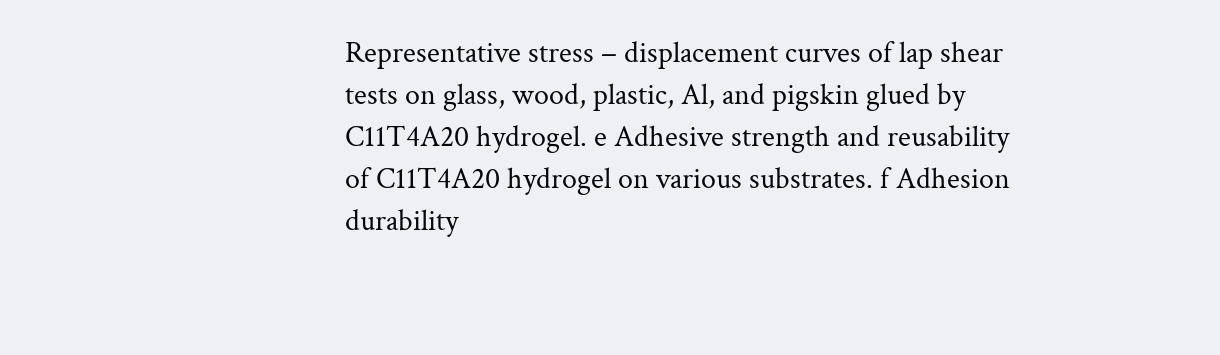Representative stress − displacement curves of lap shear tests on glass, wood, plastic, Al, and pigskin glued by C11T4A20 hydrogel. e Adhesive strength and reusability of C11T4A20 hydrogel on various substrates. f Adhesion durability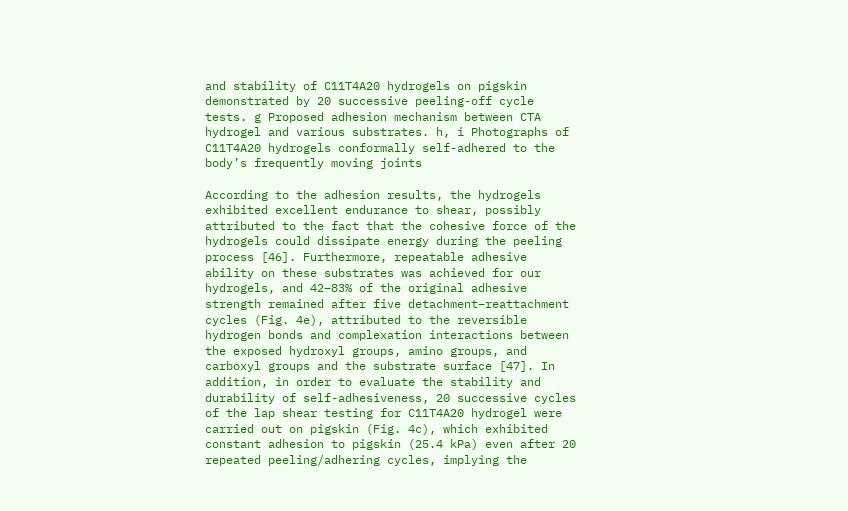and stability of C11T4A20 hydrogels on pigskin demonstrated by 20 successive peeling-off cycle tests. g Proposed adhesion mechanism between CTA hydrogel and various substrates. h, i Photographs of C11T4A20 hydrogels conformally self-adhered to the body’s frequently moving joints

According to the adhesion results, the hydrogels exhibited excellent endurance to shear, possibly attributed to the fact that the cohesive force of the hydrogels could dissipate energy during the peeling process [46]. Furthermore, repeatable adhesive ability on these substrates was achieved for our hydrogels, and 42−83% of the original adhesive strength remained after five detachment–reattachment cycles (Fig. 4e), attributed to the reversible hydrogen bonds and complexation interactions between the exposed hydroxyl groups, amino groups, and carboxyl groups and the substrate surface [47]. In addition, in order to evaluate the stability and durability of self-adhesiveness, 20 successive cycles of the lap shear testing for C11T4A20 hydrogel were carried out on pigskin (Fig. 4c), which exhibited constant adhesion to pigskin (25.4 kPa) even after 20 repeated peeling/adhering cycles, implying the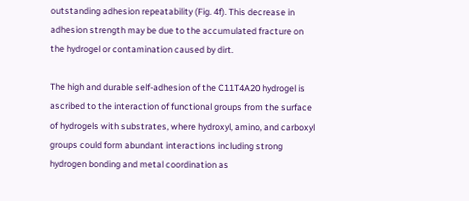outstanding adhesion repeatability (Fig. 4f). This decrease in adhesion strength may be due to the accumulated fracture on the hydrogel or contamination caused by dirt.

The high and durable self-adhesion of the C11T4A20 hydrogel is ascribed to the interaction of functional groups from the surface of hydrogels with substrates, where hydroxyl, amino, and carboxyl groups could form abundant interactions including strong hydrogen bonding and metal coordination as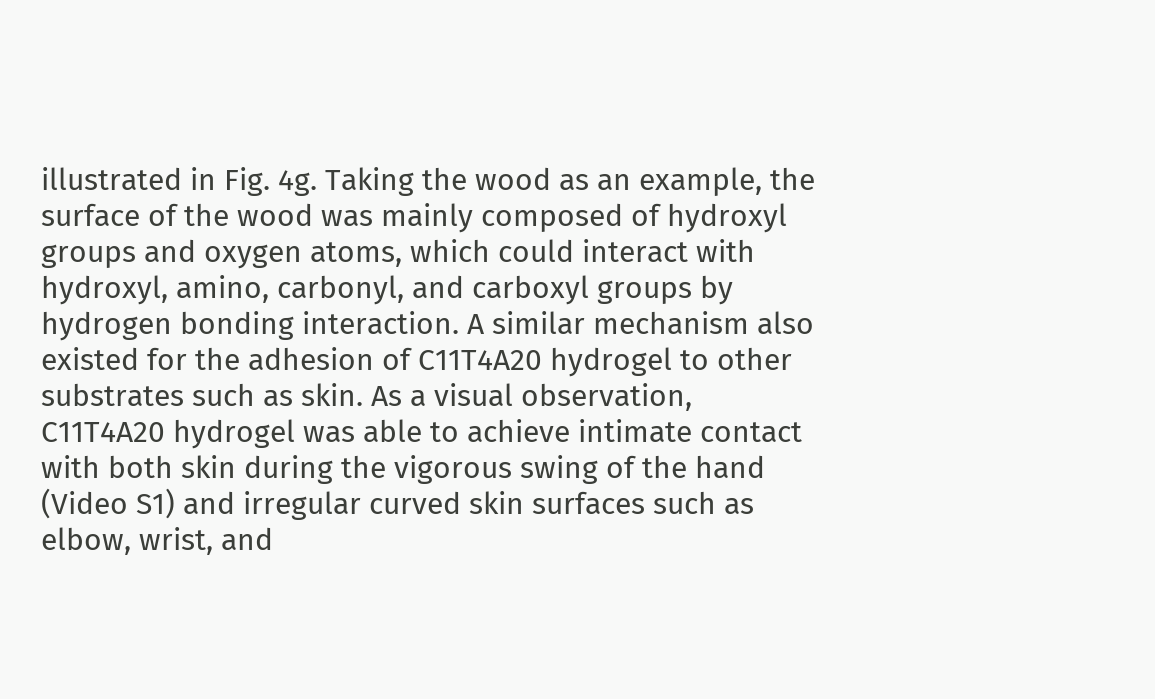illustrated in Fig. 4g. Taking the wood as an example, the surface of the wood was mainly composed of hydroxyl groups and oxygen atoms, which could interact with hydroxyl, amino, carbonyl, and carboxyl groups by hydrogen bonding interaction. A similar mechanism also existed for the adhesion of C11T4A20 hydrogel to other substrates such as skin. As a visual observation, C11T4A20 hydrogel was able to achieve intimate contact with both skin during the vigorous swing of the hand (Video S1) and irregular curved skin surfaces such as elbow, wrist, and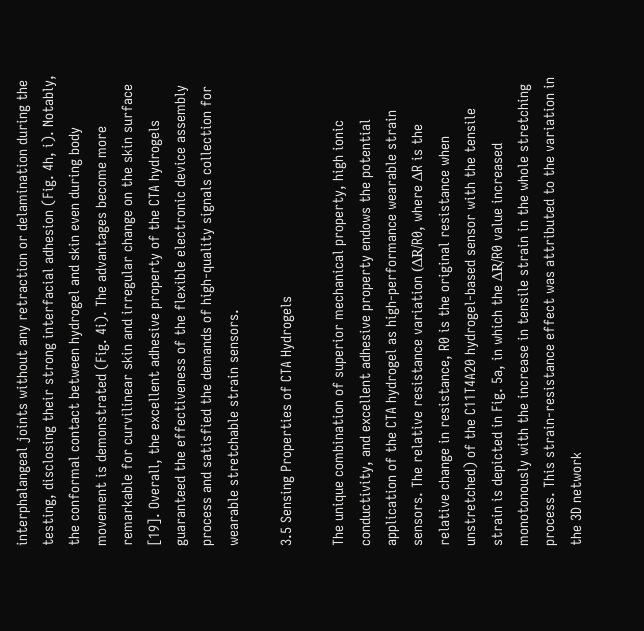interphalangeal joints without any retraction or delamination during the testing, disclosing their strong interfacial adhesion (Fig. 4h, i). Notably, the conformal contact between hydrogel and skin even during body movement is demonstrated (Fig. 4i). The advantages become more remarkable for curvilinear skin and irregular change on the skin surface [19]. Overall, the excellent adhesive property of the CTA hydrogels guaranteed the effectiveness of the flexible electronic device assembly process and satisfied the demands of high-quality signals collection for wearable stretchable strain sensors.

3.5 Sensing Properties of CTA Hydrogels

The unique combination of superior mechanical property, high ionic conductivity, and excellent adhesive property endows the potential application of the CTA hydrogel as high-performance wearable strain sensors. The relative resistance variation (ΔR/R0, where ΔR is the relative change in resistance, R0 is the original resistance when unstretched) of the C11T4A20 hydrogel-based sensor with the tensile strain is depicted in Fig. 5a, in which the ΔR/R0 value increased monotonously with the increase in tensile strain in the whole stretching process. This strain-resistance effect was attributed to the variation in the 3D network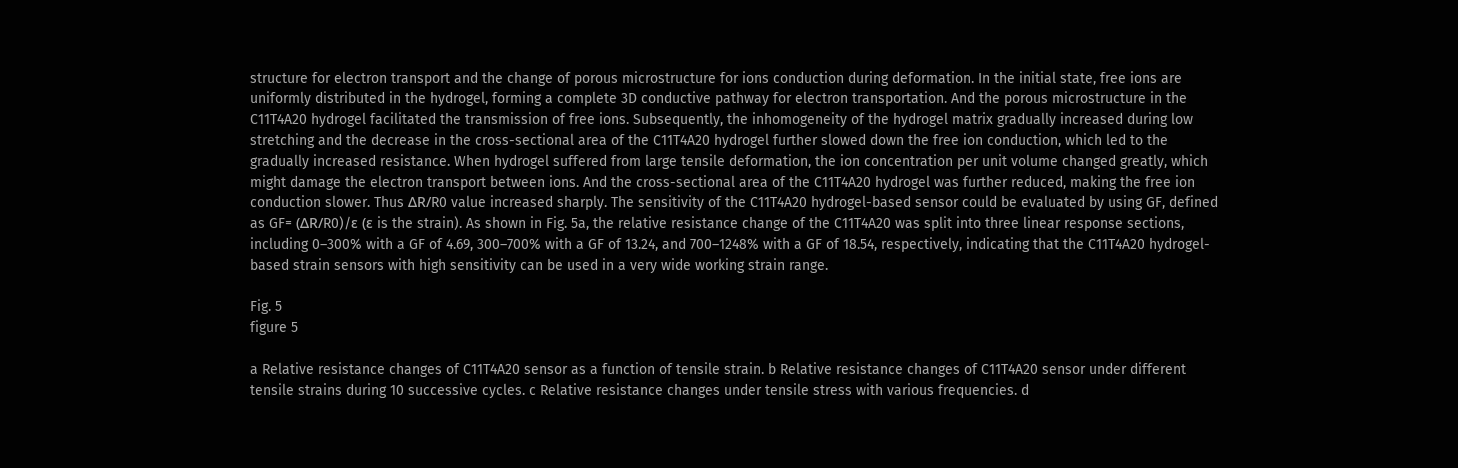structure for electron transport and the change of porous microstructure for ions conduction during deformation. In the initial state, free ions are uniformly distributed in the hydrogel, forming a complete 3D conductive pathway for electron transportation. And the porous microstructure in the C11T4A20 hydrogel facilitated the transmission of free ions. Subsequently, the inhomogeneity of the hydrogel matrix gradually increased during low stretching and the decrease in the cross-sectional area of the C11T4A20 hydrogel further slowed down the free ion conduction, which led to the gradually increased resistance. When hydrogel suffered from large tensile deformation, the ion concentration per unit volume changed greatly, which might damage the electron transport between ions. And the cross-sectional area of the C11T4A20 hydrogel was further reduced, making the free ion conduction slower. Thus ΔR/R0 value increased sharply. The sensitivity of the C11T4A20 hydrogel-based sensor could be evaluated by using GF, defined as GF= (ΔR/R0)/ε (ε is the strain). As shown in Fig. 5a, the relative resistance change of the C11T4A20 was split into three linear response sections, including 0–300% with a GF of 4.69, 300–700% with a GF of 13.24, and 700–1248% with a GF of 18.54, respectively, indicating that the C11T4A20 hydrogel-based strain sensors with high sensitivity can be used in a very wide working strain range.

Fig. 5
figure 5

a Relative resistance changes of C11T4A20 sensor as a function of tensile strain. b Relative resistance changes of C11T4A20 sensor under different tensile strains during 10 successive cycles. c Relative resistance changes under tensile stress with various frequencies. d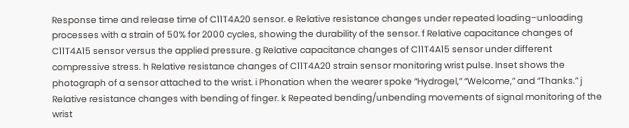Response time and release time of C11T4A20 sensor. e Relative resistance changes under repeated loading–unloading processes with a strain of 50% for 2000 cycles, showing the durability of the sensor. f Relative capacitance changes of C11T4A15 sensor versus the applied pressure. g Relative capacitance changes of C11T4A15 sensor under different compressive stress. h Relative resistance changes of C11T4A20 strain sensor monitoring wrist pulse. Inset shows the photograph of a sensor attached to the wrist. i Phonation when the wearer spoke “Hydrogel,” “Welcome,” and “Thanks.” j Relative resistance changes with bending of finger. k Repeated bending/unbending movements of signal monitoring of the wrist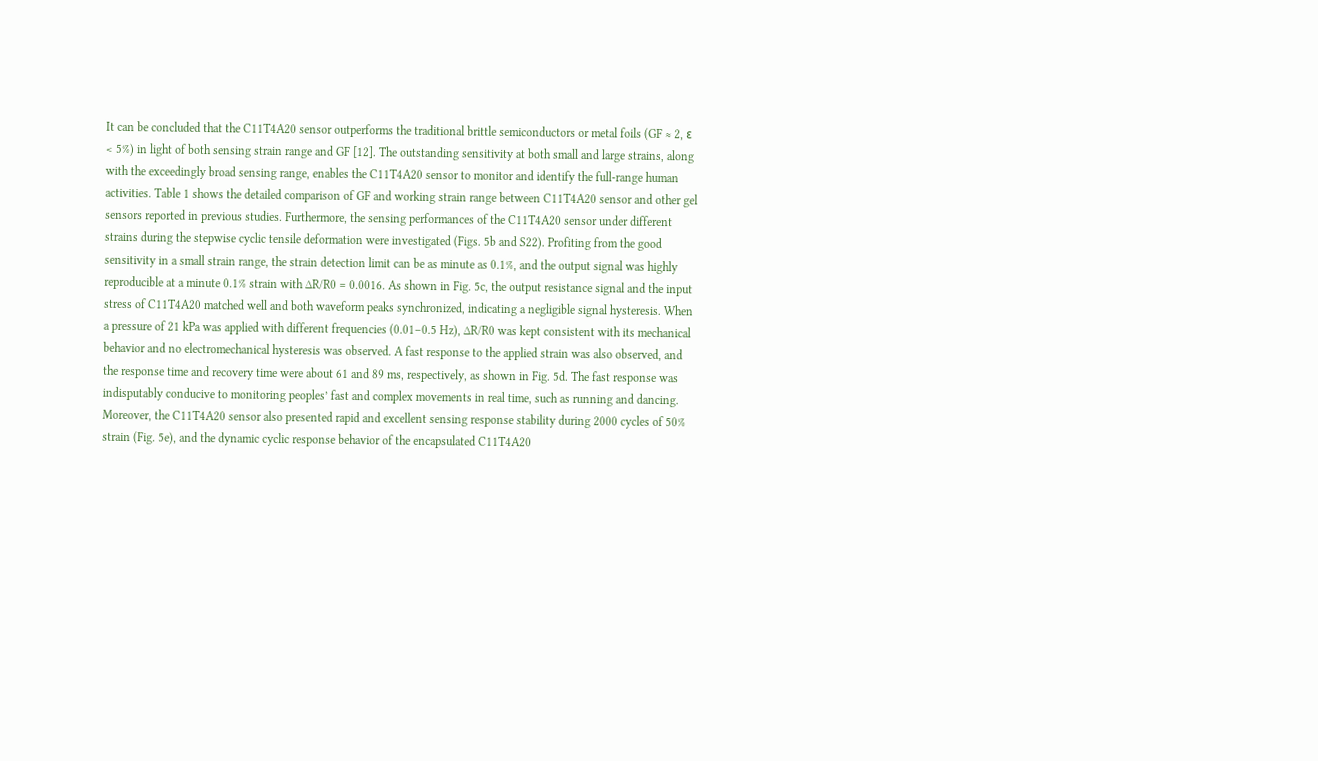It can be concluded that the C11T4A20 sensor outperforms the traditional brittle semiconductors or metal foils (GF ≈ 2, ε < 5%) in light of both sensing strain range and GF [12]. The outstanding sensitivity at both small and large strains, along with the exceedingly broad sensing range, enables the C11T4A20 sensor to monitor and identify the full-range human activities. Table 1 shows the detailed comparison of GF and working strain range between C11T4A20 sensor and other gel sensors reported in previous studies. Furthermore, the sensing performances of the C11T4A20 sensor under different strains during the stepwise cyclic tensile deformation were investigated (Figs. 5b and S22). Profiting from the good sensitivity in a small strain range, the strain detection limit can be as minute as 0.1%, and the output signal was highly reproducible at a minute 0.1% strain with ∆R/R0 = 0.0016. As shown in Fig. 5c, the output resistance signal and the input stress of C11T4A20 matched well and both waveform peaks synchronized, indicating a negligible signal hysteresis. When a pressure of 21 kPa was applied with different frequencies (0.01–0.5 Hz), ∆R/R0 was kept consistent with its mechanical behavior and no electromechanical hysteresis was observed. A fast response to the applied strain was also observed, and the response time and recovery time were about 61 and 89 ms, respectively, as shown in Fig. 5d. The fast response was indisputably conducive to monitoring peoples’ fast and complex movements in real time, such as running and dancing. Moreover, the C11T4A20 sensor also presented rapid and excellent sensing response stability during 2000 cycles of 50% strain (Fig. 5e), and the dynamic cyclic response behavior of the encapsulated C11T4A20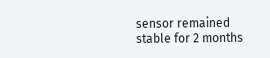sensor remained stable for 2 months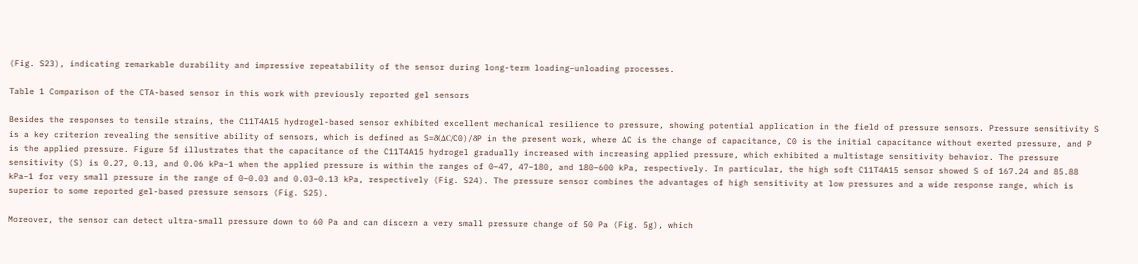(Fig. S23), indicating remarkable durability and impressive repeatability of the sensor during long-term loading–unloading processes.

Table 1 Comparison of the CTA-based sensor in this work with previously reported gel sensors

Besides the responses to tensile strains, the C11T4A15 hydrogel-based sensor exhibited excellent mechanical resilience to pressure, showing potential application in the field of pressure sensors. Pressure sensitivity S is a key criterion revealing the sensitive ability of sensors, which is defined as S=δ(ΔC/C0)/δP in the present work, where ΔC is the change of capacitance, C0 is the initial capacitance without exerted pressure, and P is the applied pressure. Figure 5f illustrates that the capacitance of the C11T4A15 hydrogel gradually increased with increasing applied pressure, which exhibited a multistage sensitivity behavior. The pressure sensitivity (S) is 0.27, 0.13, and 0.06 kPa−1 when the applied pressure is within the ranges of 0–47, 47–180, and 180–600 kPa, respectively. In particular, the high soft C11T4A15 sensor showed S of 167.24 and 85.88 kPa−1 for very small pressure in the range of 0–0.03 and 0.03–0.13 kPa, respectively (Fig. S24). The pressure sensor combines the advantages of high sensitivity at low pressures and a wide response range, which is superior to some reported gel-based pressure sensors (Fig. S25).

Moreover, the sensor can detect ultra-small pressure down to 60 Pa and can discern a very small pressure change of 50 Pa (Fig. 5g), which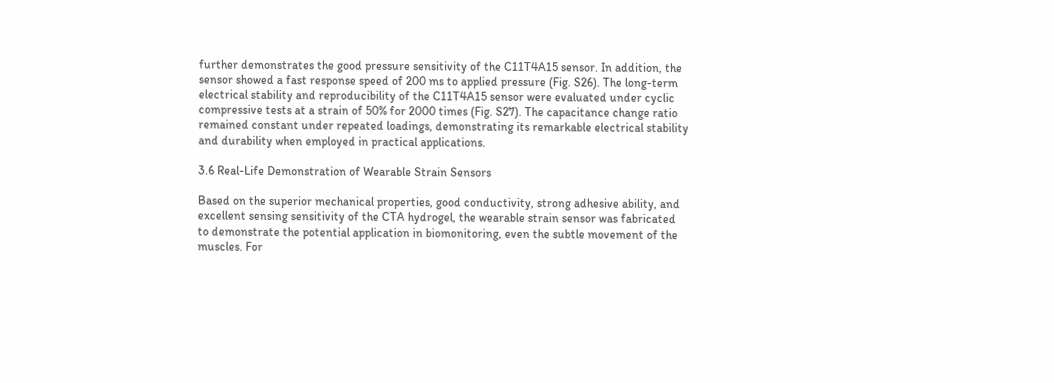further demonstrates the good pressure sensitivity of the C11T4A15 sensor. In addition, the sensor showed a fast response speed of 200 ms to applied pressure (Fig. S26). The long-term electrical stability and reproducibility of the C11T4A15 sensor were evaluated under cyclic compressive tests at a strain of 50% for 2000 times (Fig. S27). The capacitance change ratio remained constant under repeated loadings, demonstrating its remarkable electrical stability and durability when employed in practical applications.

3.6 Real-Life Demonstration of Wearable Strain Sensors

Based on the superior mechanical properties, good conductivity, strong adhesive ability, and excellent sensing sensitivity of the CTA hydrogel, the wearable strain sensor was fabricated to demonstrate the potential application in biomonitoring, even the subtle movement of the muscles. For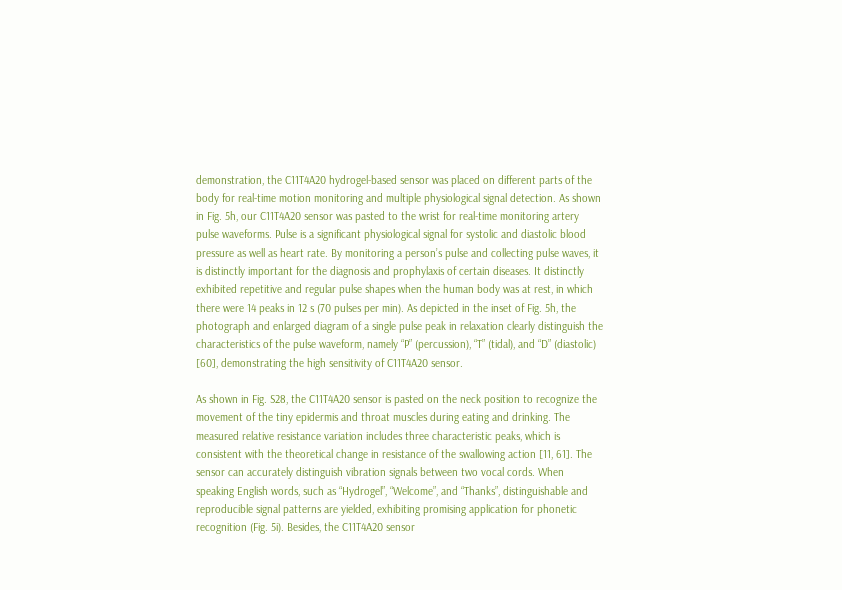demonstration, the C11T4A20 hydrogel-based sensor was placed on different parts of the body for real-time motion monitoring and multiple physiological signal detection. As shown in Fig. 5h, our C11T4A20 sensor was pasted to the wrist for real-time monitoring artery pulse waveforms. Pulse is a significant physiological signal for systolic and diastolic blood pressure as well as heart rate. By monitoring a person’s pulse and collecting pulse waves, it is distinctly important for the diagnosis and prophylaxis of certain diseases. It distinctly exhibited repetitive and regular pulse shapes when the human body was at rest, in which there were 14 peaks in 12 s (70 pulses per min). As depicted in the inset of Fig. 5h, the photograph and enlarged diagram of a single pulse peak in relaxation clearly distinguish the characteristics of the pulse waveform, namely “P” (percussion), “T” (tidal), and “D” (diastolic) [60], demonstrating the high sensitivity of C11T4A20 sensor.

As shown in Fig. S28, the C11T4A20 sensor is pasted on the neck position to recognize the movement of the tiny epidermis and throat muscles during eating and drinking. The measured relative resistance variation includes three characteristic peaks, which is consistent with the theoretical change in resistance of the swallowing action [11, 61]. The sensor can accurately distinguish vibration signals between two vocal cords. When speaking English words, such as “Hydrogel”, “Welcome”, and “Thanks”, distinguishable and reproducible signal patterns are yielded, exhibiting promising application for phonetic recognition (Fig. 5i). Besides, the C11T4A20 sensor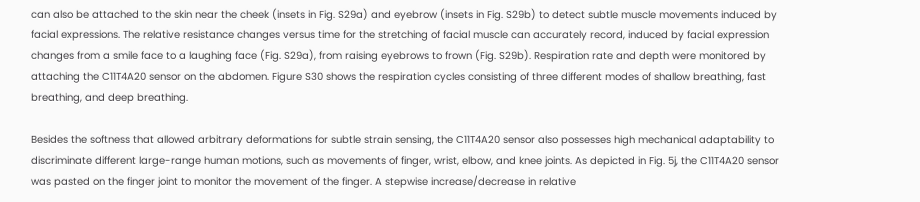can also be attached to the skin near the cheek (insets in Fig. S29a) and eyebrow (insets in Fig. S29b) to detect subtle muscle movements induced by facial expressions. The relative resistance changes versus time for the stretching of facial muscle can accurately record, induced by facial expression changes from a smile face to a laughing face (Fig. S29a), from raising eyebrows to frown (Fig. S29b). Respiration rate and depth were monitored by attaching the C11T4A20 sensor on the abdomen. Figure S30 shows the respiration cycles consisting of three different modes of shallow breathing, fast breathing, and deep breathing.

Besides the softness that allowed arbitrary deformations for subtle strain sensing, the C11T4A20 sensor also possesses high mechanical adaptability to discriminate different large-range human motions, such as movements of finger, wrist, elbow, and knee joints. As depicted in Fig. 5j, the C11T4A20 sensor was pasted on the finger joint to monitor the movement of the finger. A stepwise increase/decrease in relative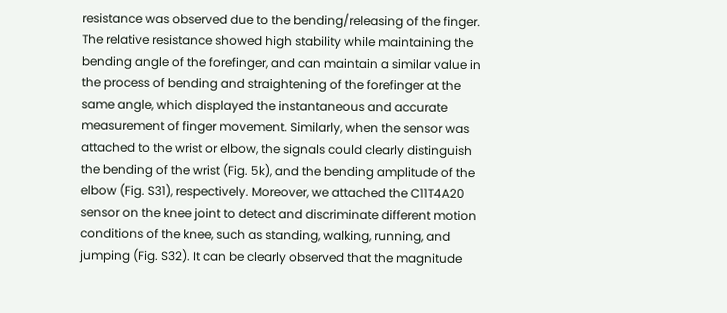resistance was observed due to the bending/releasing of the finger. The relative resistance showed high stability while maintaining the bending angle of the forefinger, and can maintain a similar value in the process of bending and straightening of the forefinger at the same angle, which displayed the instantaneous and accurate measurement of finger movement. Similarly, when the sensor was attached to the wrist or elbow, the signals could clearly distinguish the bending of the wrist (Fig. 5k), and the bending amplitude of the elbow (Fig. S31), respectively. Moreover, we attached the C11T4A20 sensor on the knee joint to detect and discriminate different motion conditions of the knee, such as standing, walking, running, and jumping (Fig. S32). It can be clearly observed that the magnitude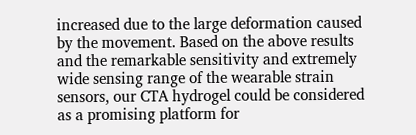increased due to the large deformation caused by the movement. Based on the above results and the remarkable sensitivity and extremely wide sensing range of the wearable strain sensors, our CTA hydrogel could be considered as a promising platform for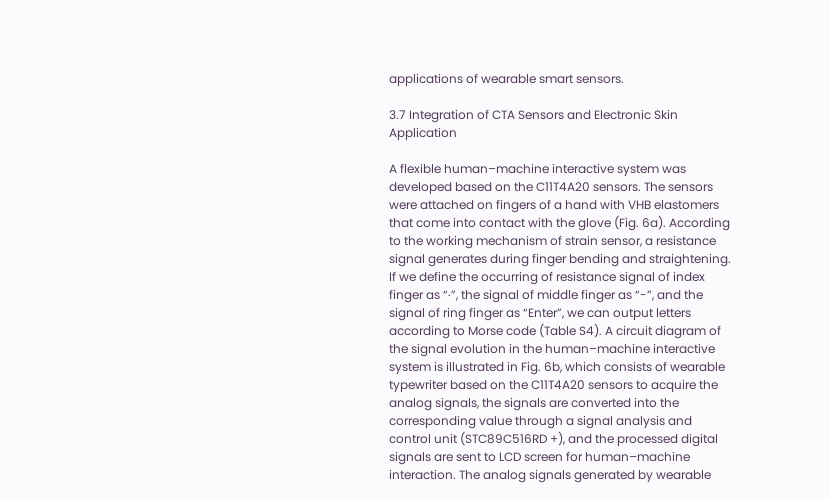applications of wearable smart sensors.

3.7 Integration of CTA Sensors and Electronic Skin Application

A flexible human–machine interactive system was developed based on the C11T4A20 sensors. The sensors were attached on fingers of a hand with VHB elastomers that come into contact with the glove (Fig. 6a). According to the working mechanism of strain sensor, a resistance signal generates during finger bending and straightening. If we define the occurring of resistance signal of index finger as “·”, the signal of middle finger as “-”, and the signal of ring finger as “Enter”, we can output letters according to Morse code (Table S4). A circuit diagram of the signal evolution in the human–machine interactive system is illustrated in Fig. 6b, which consists of wearable typewriter based on the C11T4A20 sensors to acquire the analog signals, the signals are converted into the corresponding value through a signal analysis and control unit (STC89C516RD +), and the processed digital signals are sent to LCD screen for human–machine interaction. The analog signals generated by wearable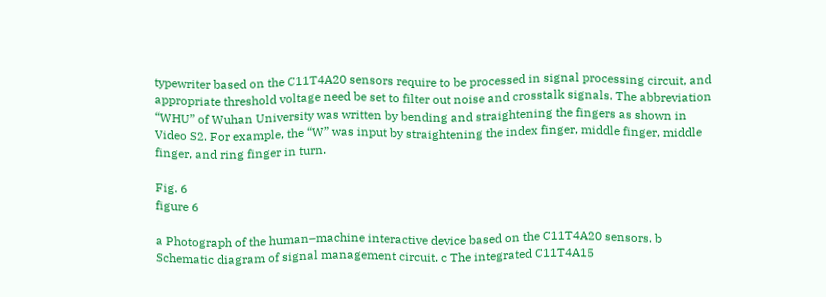typewriter based on the C11T4A20 sensors require to be processed in signal processing circuit, and appropriate threshold voltage need be set to filter out noise and crosstalk signals. The abbreviation “WHU” of Wuhan University was written by bending and straightening the fingers as shown in Video S2. For example, the “W” was input by straightening the index finger, middle finger, middle finger, and ring finger in turn.

Fig. 6
figure 6

a Photograph of the human–machine interactive device based on the C11T4A20 sensors. b Schematic diagram of signal management circuit. c The integrated C11T4A15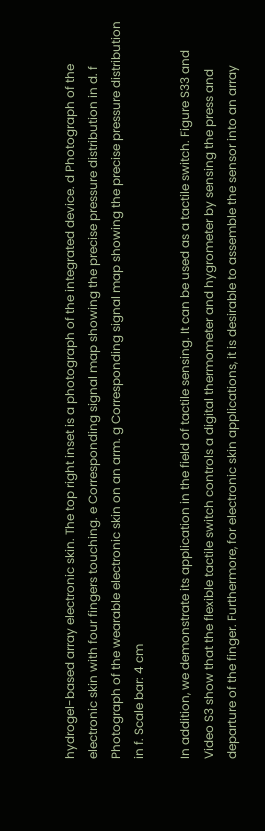hydrogel-based array electronic skin. The top right inset is a photograph of the integrated device. d Photograph of the electronic skin with four fingers touching. e Corresponding signal map showing the precise pressure distribution in d. f Photograph of the wearable electronic skin on an arm. g Corresponding signal map showing the precise pressure distribution in f. Scale bar: 4 cm

In addition, we demonstrate its application in the field of tactile sensing. It can be used as a tactile switch. Figure S33 and Video S3 show that the flexible tactile switch controls a digital thermometer and hygrometer by sensing the press and departure of the finger. Furthermore, for electronic skin applications, it is desirable to assemble the sensor into an array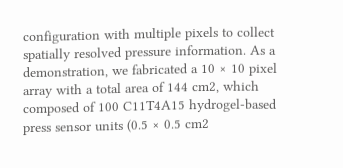configuration with multiple pixels to collect spatially resolved pressure information. As a demonstration, we fabricated a 10 × 10 pixel array with a total area of 144 cm2, which composed of 100 C11T4A15 hydrogel-based press sensor units (0.5 × 0.5 cm2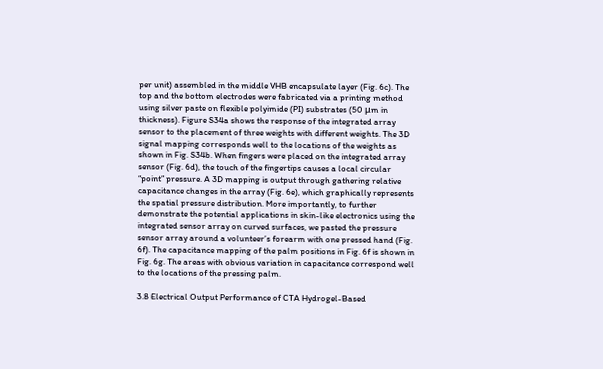per unit) assembled in the middle VHB encapsulate layer (Fig. 6c). The top and the bottom electrodes were fabricated via a printing method using silver paste on flexible polyimide (PI) substrates (50 μm in thickness). Figure S34a shows the response of the integrated array sensor to the placement of three weights with different weights. The 3D signal mapping corresponds well to the locations of the weights as shown in Fig. S34b. When fingers were placed on the integrated array sensor (Fig. 6d), the touch of the fingertips causes a local circular “point” pressure. A 3D mapping is output through gathering relative capacitance changes in the array (Fig. 6e), which graphically represents the spatial pressure distribution. More importantly, to further demonstrate the potential applications in skin-like electronics using the integrated sensor array on curved surfaces, we pasted the pressure sensor array around a volunteer’s forearm with one pressed hand (Fig. 6f). The capacitance mapping of the palm positions in Fig. 6f is shown in Fig. 6g. The areas with obvious variation in capacitance correspond well to the locations of the pressing palm.

3.8 Electrical Output Performance of CTA Hydrogel-Based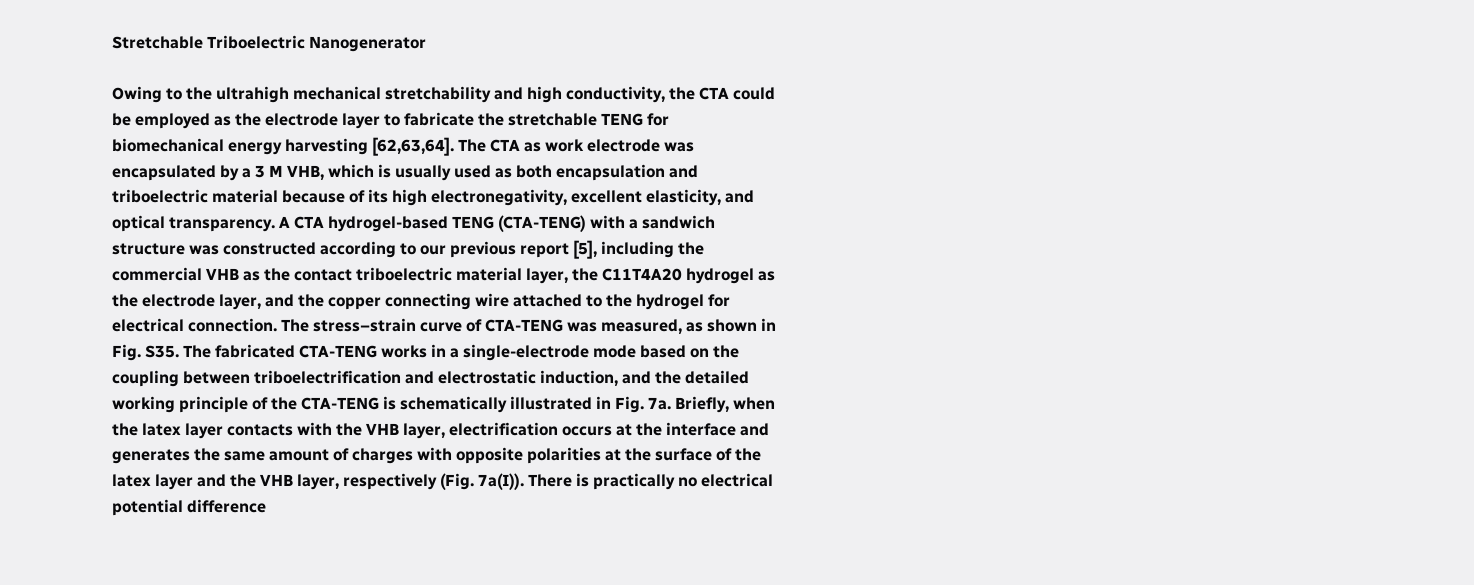Stretchable Triboelectric Nanogenerator

Owing to the ultrahigh mechanical stretchability and high conductivity, the CTA could be employed as the electrode layer to fabricate the stretchable TENG for biomechanical energy harvesting [62,63,64]. The CTA as work electrode was encapsulated by a 3 M VHB, which is usually used as both encapsulation and triboelectric material because of its high electronegativity, excellent elasticity, and optical transparency. A CTA hydrogel-based TENG (CTA-TENG) with a sandwich structure was constructed according to our previous report [5], including the commercial VHB as the contact triboelectric material layer, the C11T4A20 hydrogel as the electrode layer, and the copper connecting wire attached to the hydrogel for electrical connection. The stress–strain curve of CTA-TENG was measured, as shown in Fig. S35. The fabricated CTA-TENG works in a single-electrode mode based on the coupling between triboelectrification and electrostatic induction, and the detailed working principle of the CTA-TENG is schematically illustrated in Fig. 7a. Briefly, when the latex layer contacts with the VHB layer, electrification occurs at the interface and generates the same amount of charges with opposite polarities at the surface of the latex layer and the VHB layer, respectively (Fig. 7a(I)). There is practically no electrical potential difference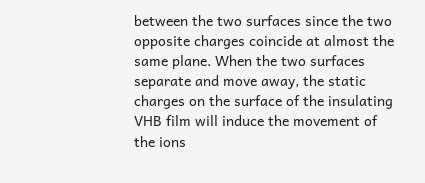between the two surfaces since the two opposite charges coincide at almost the same plane. When the two surfaces separate and move away, the static charges on the surface of the insulating VHB film will induce the movement of the ions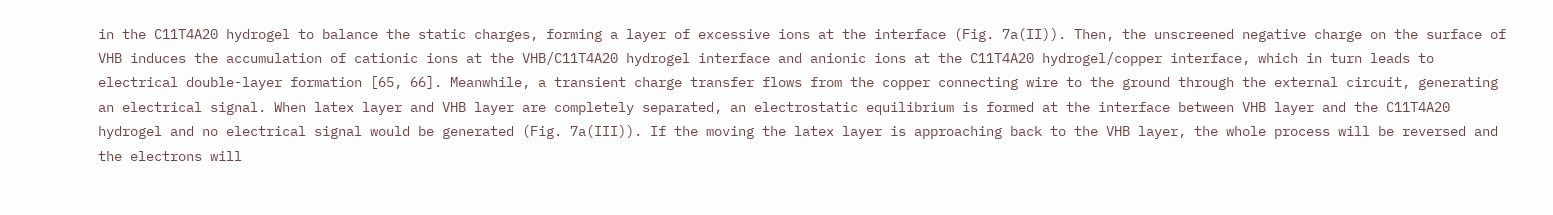in the C11T4A20 hydrogel to balance the static charges, forming a layer of excessive ions at the interface (Fig. 7a(II)). Then, the unscreened negative charge on the surface of VHB induces the accumulation of cationic ions at the VHB/C11T4A20 hydrogel interface and anionic ions at the C11T4A20 hydrogel/copper interface, which in turn leads to electrical double-layer formation [65, 66]. Meanwhile, a transient charge transfer flows from the copper connecting wire to the ground through the external circuit, generating an electrical signal. When latex layer and VHB layer are completely separated, an electrostatic equilibrium is formed at the interface between VHB layer and the C11T4A20 hydrogel and no electrical signal would be generated (Fig. 7a(III)). If the moving the latex layer is approaching back to the VHB layer, the whole process will be reversed and the electrons will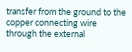transfer from the ground to the copper connecting wire through the external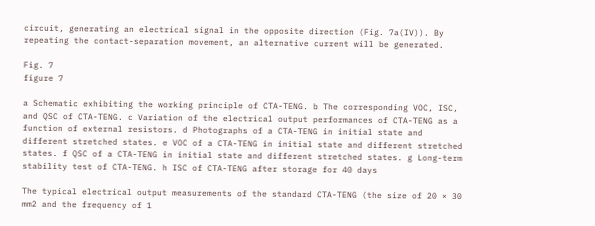circuit, generating an electrical signal in the opposite direction (Fig. 7a(IV)). By repeating the contact-separation movement, an alternative current will be generated.

Fig. 7
figure 7

a Schematic exhibiting the working principle of CTA-TENG. b The corresponding VOC, ISC, and QSC of CTA-TENG. c Variation of the electrical output performances of CTA-TENG as a function of external resistors. d Photographs of a CTA-TENG in initial state and different stretched states. e VOC of a CTA-TENG in initial state and different stretched states. f QSC of a CTA-TENG in initial state and different stretched states. g Long-term stability test of CTA-TENG. h ISC of CTA-TENG after storage for 40 days

The typical electrical output measurements of the standard CTA-TENG (the size of 20 × 30 mm2 and the frequency of 1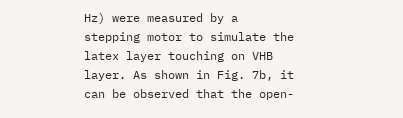Hz) were measured by a stepping motor to simulate the latex layer touching on VHB layer. As shown in Fig. 7b, it can be observed that the open-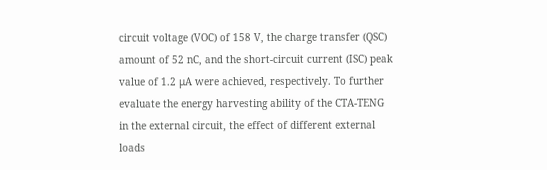circuit voltage (VOC) of 158 V, the charge transfer (QSC) amount of 52 nC, and the short-circuit current (ISC) peak value of 1.2 μA were achieved, respectively. To further evaluate the energy harvesting ability of the CTA-TENG in the external circuit, the effect of different external loads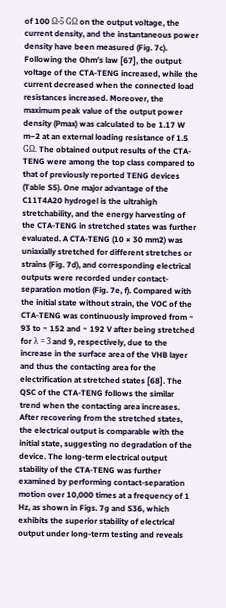of 100 Ω-5 GΩ on the output voltage, the current density, and the instantaneous power density have been measured (Fig. 7c). Following the Ohm’s law [67], the output voltage of the CTA-TENG increased, while the current decreased when the connected load resistances increased. Moreover, the maximum peak value of the output power density (Pmax) was calculated to be 1.17 W m−2 at an external loading resistance of 1.5 GΩ. The obtained output results of the CTA-TENG were among the top class compared to that of previously reported TENG devices (Table S5). One major advantage of the C11T4A20 hydrogel is the ultrahigh stretchability, and the energy harvesting of the CTA-TENG in stretched states was further evaluated. A CTA-TENG (10 × 30 mm2) was uniaxially stretched for different stretches or strains (Fig. 7d), and corresponding electrical outputs were recorded under contact-separation motion (Fig. 7e, f). Compared with the initial state without strain, the VOC of the CTA-TENG was continuously improved from ~ 93 to ~ 152 and ~ 192 V after being stretched for λ = 3 and 9, respectively, due to the increase in the surface area of the VHB layer and thus the contacting area for the electrification at stretched states [68]. The QSC of the CTA-TENG follows the similar trend when the contacting area increases. After recovering from the stretched states, the electrical output is comparable with the initial state, suggesting no degradation of the device. The long-term electrical output stability of the CTA-TENG was further examined by performing contact-separation motion over 10,000 times at a frequency of 1 Hz, as shown in Figs. 7g and S36, which exhibits the superior stability of electrical output under long-term testing and reveals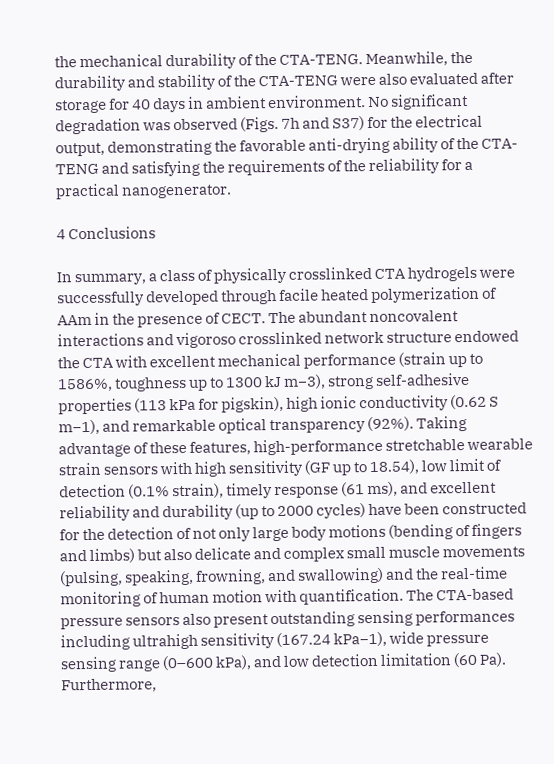the mechanical durability of the CTA-TENG. Meanwhile, the durability and stability of the CTA-TENG were also evaluated after storage for 40 days in ambient environment. No significant degradation was observed (Figs. 7h and S37) for the electrical output, demonstrating the favorable anti-drying ability of the CTA-TENG and satisfying the requirements of the reliability for a practical nanogenerator.

4 Conclusions

In summary, a class of physically crosslinked CTA hydrogels were successfully developed through facile heated polymerization of AAm in the presence of CECT. The abundant noncovalent interactions and vigoroso crosslinked network structure endowed the CTA with excellent mechanical performance (strain up to 1586%, toughness up to 1300 kJ m−3), strong self-adhesive properties (113 kPa for pigskin), high ionic conductivity (0.62 S m−1), and remarkable optical transparency (92%). Taking advantage of these features, high-performance stretchable wearable strain sensors with high sensitivity (GF up to 18.54), low limit of detection (0.1% strain), timely response (61 ms), and excellent reliability and durability (up to 2000 cycles) have been constructed for the detection of not only large body motions (bending of fingers and limbs) but also delicate and complex small muscle movements (pulsing, speaking, frowning, and swallowing) and the real-time monitoring of human motion with quantification. The CTA-based pressure sensors also present outstanding sensing performances including ultrahigh sensitivity (167.24 kPa−1), wide pressure sensing range (0–600 kPa), and low detection limitation (60 Pa). Furthermore,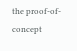the proof-of-concept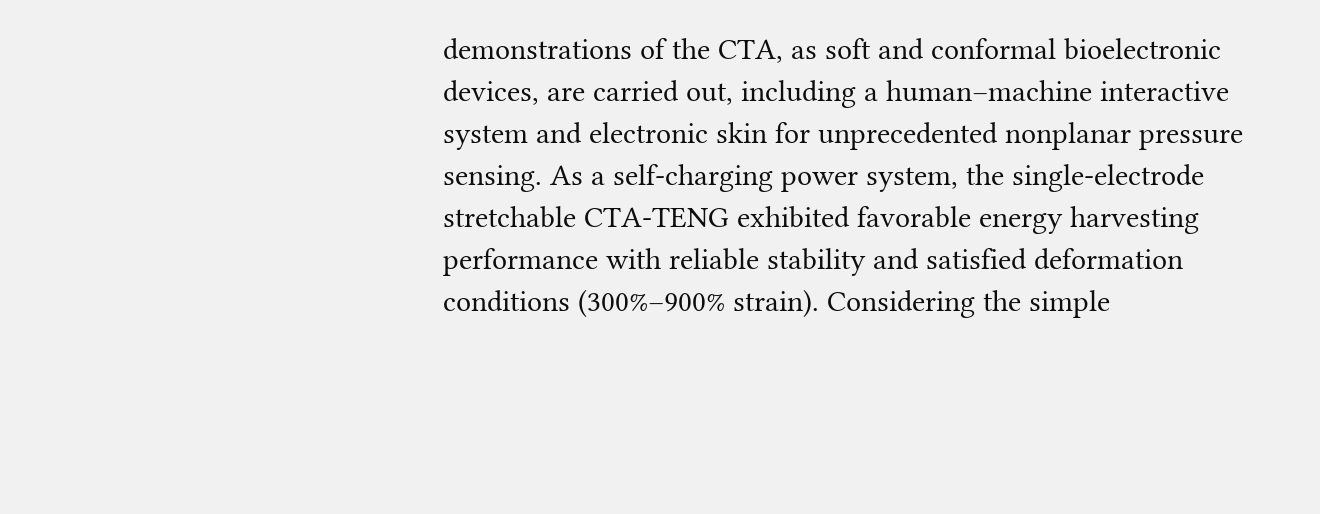demonstrations of the CTA, as soft and conformal bioelectronic devices, are carried out, including a human–machine interactive system and electronic skin for unprecedented nonplanar pressure sensing. As a self-charging power system, the single-electrode stretchable CTA-TENG exhibited favorable energy harvesting performance with reliable stability and satisfied deformation conditions (300%–900% strain). Considering the simple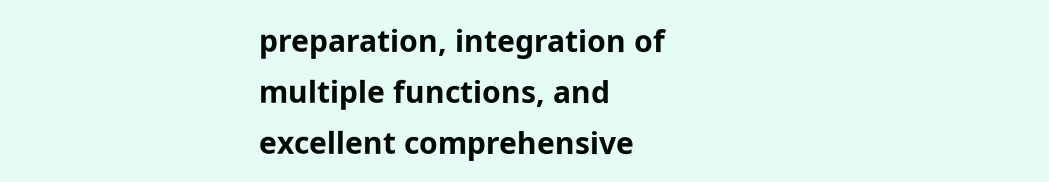preparation, integration of multiple functions, and excellent comprehensive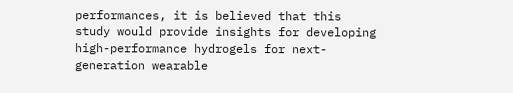performances, it is believed that this study would provide insights for developing high-performance hydrogels for next-generation wearable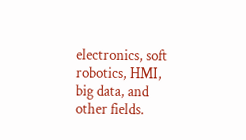electronics, soft robotics, HMI, big data, and other fields.